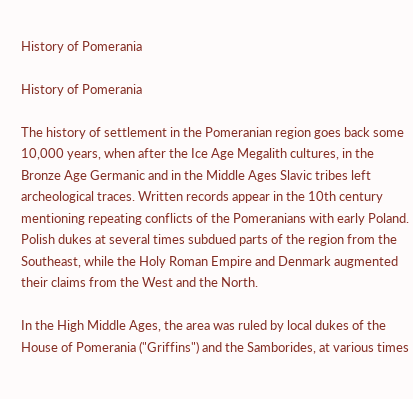History of Pomerania

History of Pomerania

The history of settlement in the Pomeranian region goes back some 10,000 years, when after the Ice Age Megalith cultures, in the Bronze Age Germanic and in the Middle Ages Slavic tribes left archeological traces. Written records appear in the 10th century mentioning repeating conflicts of the Pomeranians with early Poland. Polish dukes at several times subdued parts of the region from the Southeast, while the Holy Roman Empire and Denmark augmented their claims from the West and the North.

In the High Middle Ages, the area was ruled by local dukes of the House of Pomerania ("Griffins") and the Samborides, at various times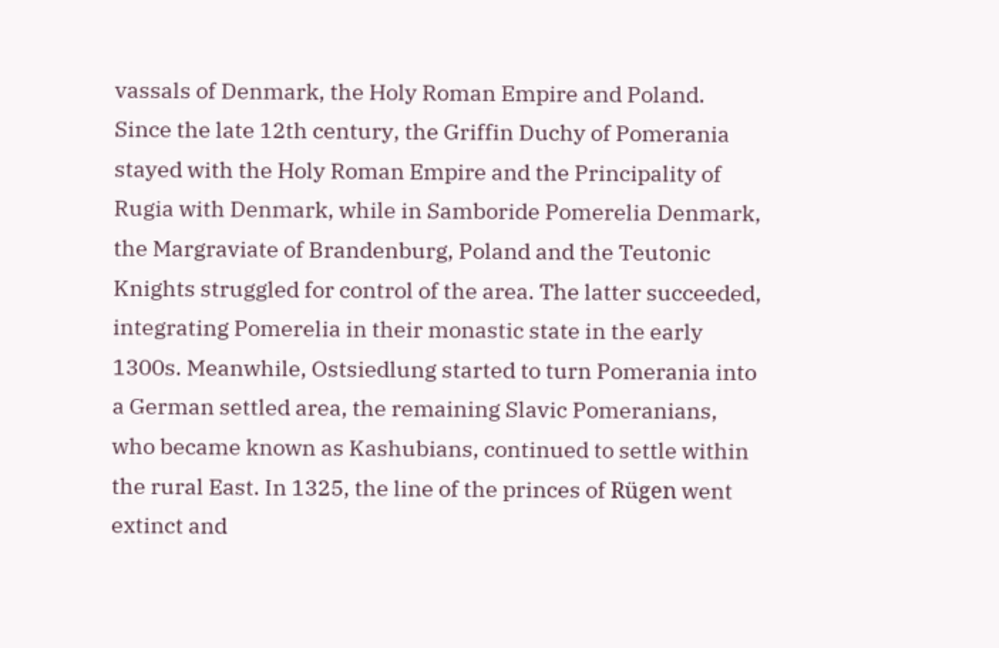vassals of Denmark, the Holy Roman Empire and Poland. Since the late 12th century, the Griffin Duchy of Pomerania stayed with the Holy Roman Empire and the Principality of Rugia with Denmark, while in Samboride Pomerelia Denmark, the Margraviate of Brandenburg, Poland and the Teutonic Knights struggled for control of the area. The latter succeeded, integrating Pomerelia in their monastic state in the early 1300s. Meanwhile, Ostsiedlung started to turn Pomerania into a German settled area, the remaining Slavic Pomeranians, who became known as Kashubians, continued to settle within the rural East. In 1325, the line of the princes of Rügen went extinct and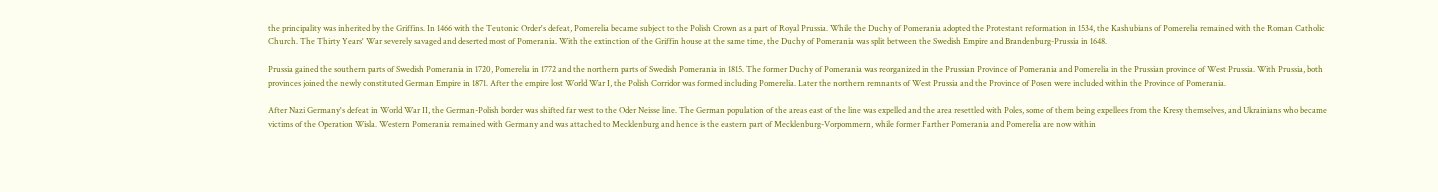the principality was inherited by the Griffins. In 1466 with the Teutonic Order's defeat, Pomerelia became subject to the Polish Crown as a part of Royal Prussia. While the Duchy of Pomerania adopted the Protestant reformation in 1534, the Kashubians of Pomerelia remained with the Roman Catholic Church. The Thirty Years' War severely savaged and deserted most of Pomerania. With the extinction of the Griffin house at the same time, the Duchy of Pomerania was split between the Swedish Empire and Brandenburg-Prussia in 1648.

Prussia gained the southern parts of Swedish Pomerania in 1720, Pomerelia in 1772 and the northern parts of Swedish Pomerania in 1815. The former Duchy of Pomerania was reorganized in the Prussian Province of Pomerania and Pomerelia in the Prussian province of West Prussia. With Prussia, both provinces joined the newly constituted German Empire in 1871. After the empire lost World War I, the Polish Corridor was formed including Pomerelia. Later the northern remnants of West Prussia and the Province of Posen were included within the Province of Pomerania.

After Nazi Germany's defeat in World War II, the German-Polish border was shifted far west to the Oder Neisse line. The German population of the areas east of the line was expelled and the area resettled with Poles, some of them being expellees from the Kresy themselves, and Ukrainians who became victims of the Operation Wisla. Western Pomerania remained with Germany and was attached to Mecklenburg and hence is the eastern part of Mecklenburg-Vorpommern, while former Farther Pomerania and Pomerelia are now within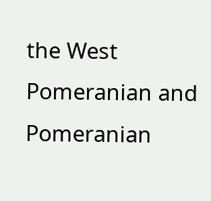the West Pomeranian and Pomeranian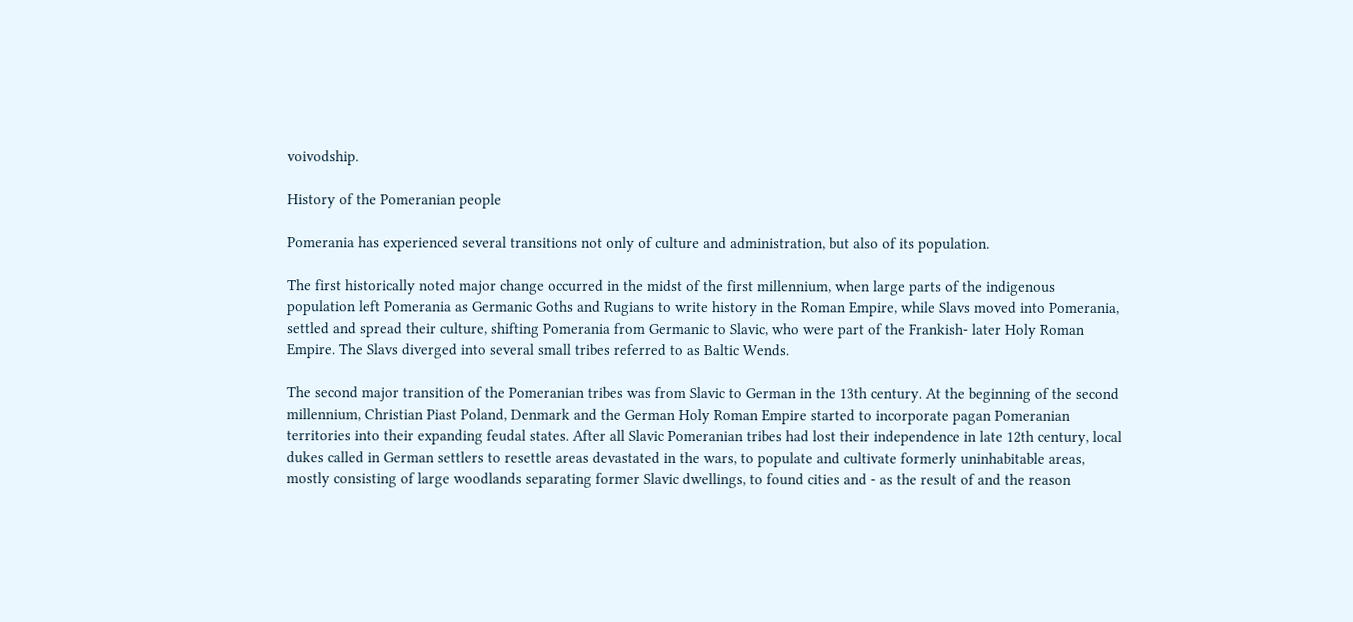voivodship.

History of the Pomeranian people

Pomerania has experienced several transitions not only of culture and administration, but also of its population.

The first historically noted major change occurred in the midst of the first millennium, when large parts of the indigenous population left Pomerania as Germanic Goths and Rugians to write history in the Roman Empire, while Slavs moved into Pomerania, settled and spread their culture, shifting Pomerania from Germanic to Slavic, who were part of the Frankish- later Holy Roman Empire. The Slavs diverged into several small tribes referred to as Baltic Wends.

The second major transition of the Pomeranian tribes was from Slavic to German in the 13th century. At the beginning of the second millennium, Christian Piast Poland, Denmark and the German Holy Roman Empire started to incorporate pagan Pomeranian territories into their expanding feudal states. After all Slavic Pomeranian tribes had lost their independence in late 12th century, local dukes called in German settlers to resettle areas devastated in the wars, to populate and cultivate formerly uninhabitable areas, mostly consisting of large woodlands separating former Slavic dwellings, to found cities and - as the result of and the reason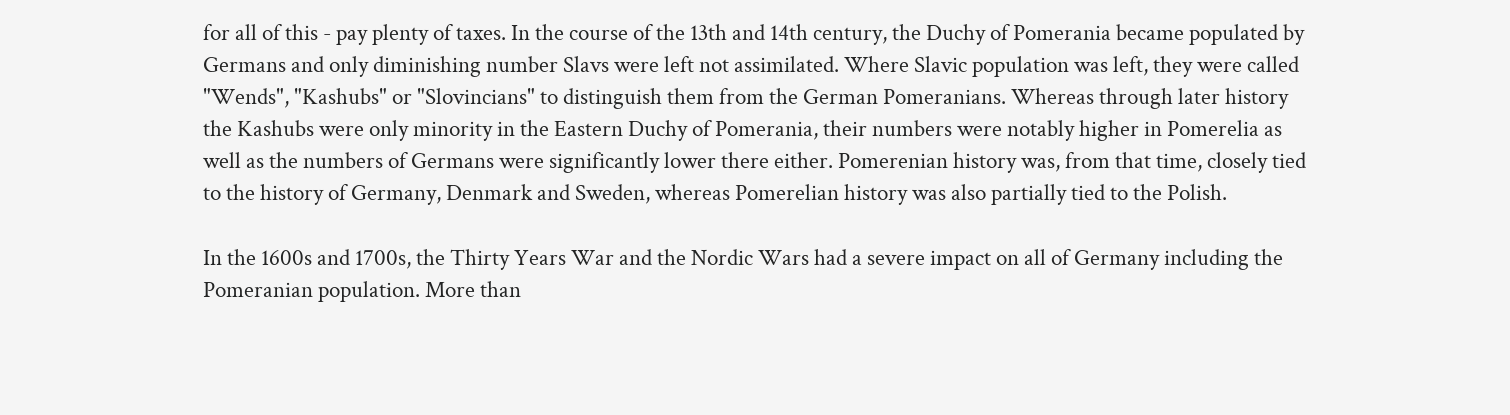for all of this - pay plenty of taxes. In the course of the 13th and 14th century, the Duchy of Pomerania became populated by Germans and only diminishing number Slavs were left not assimilated. Where Slavic population was left, they were called "Wends", "Kashubs" or "Slovincians" to distinguish them from the German Pomeranians. Whereas through later history the Kashubs were only minority in the Eastern Duchy of Pomerania, their numbers were notably higher in Pomerelia as well as the numbers of Germans were significantly lower there either. Pomerenian history was, from that time, closely tied to the history of Germany, Denmark and Sweden, whereas Pomerelian history was also partially tied to the Polish.

In the 1600s and 1700s, the Thirty Years War and the Nordic Wars had a severe impact on all of Germany including the Pomeranian population. More than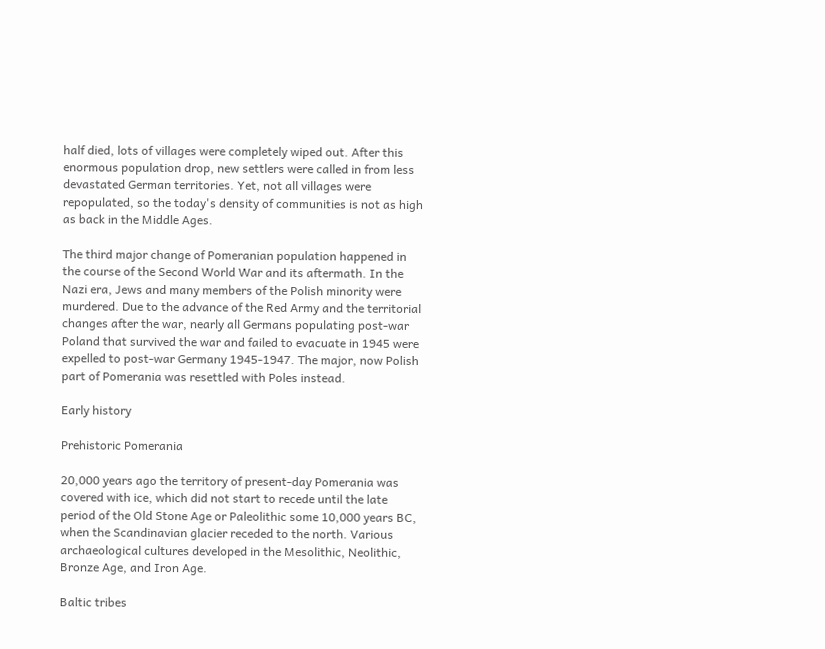half died, lots of villages were completely wiped out. After this enormous population drop, new settlers were called in from less devastated German territories. Yet, not all villages were repopulated, so the today's density of communities is not as high as back in the Middle Ages.

The third major change of Pomeranian population happened in the course of the Second World War and its aftermath. In the Nazi era, Jews and many members of the Polish minority were murdered. Due to the advance of the Red Army and the territorial changes after the war, nearly all Germans populating post-war Poland that survived the war and failed to evacuate in 1945 were expelled to post-war Germany 1945-1947. The major, now Polish part of Pomerania was resettled with Poles instead.

Early history

Prehistoric Pomerania

20,000 years ago the territory of present-day Pomerania was covered with ice, which did not start to recede until the late period of the Old Stone Age or Paleolithic some 10,000 years BC, when the Scandinavian glacier receded to the north. Various archaeological cultures developed in the Mesolithic, Neolithic, Bronze Age, and Iron Age.

Baltic tribes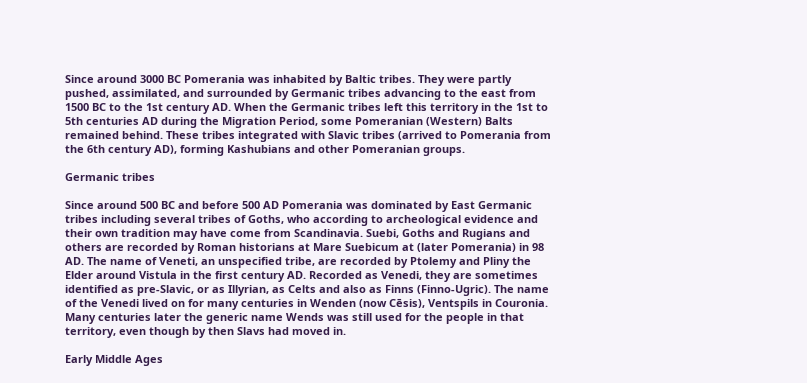Since around 3000 BC Pomerania was inhabited by Baltic tribes. They were partly pushed, assimilated, and surrounded by Germanic tribes advancing to the east from 1500 BC to the 1st century AD. When the Germanic tribes left this territory in the 1st to 5th centuries AD during the Migration Period, some Pomeranian (Western) Balts remained behind. These tribes integrated with Slavic tribes (arrived to Pomerania from the 6th century AD), forming Kashubians and other Pomeranian groups.

Germanic tribes

Since around 500 BC and before 500 AD Pomerania was dominated by East Germanic tribes including several tribes of Goths, who according to archeological evidence and their own tradition may have come from Scandinavia. Suebi, Goths and Rugians and others are recorded by Roman historians at Mare Suebicum at (later Pomerania) in 98 AD. The name of Veneti, an unspecified tribe, are recorded by Ptolemy and Pliny the Elder around Vistula in the first century AD. Recorded as Venedi, they are sometimes identified as pre-Slavic, or as Illyrian, as Celts and also as Finns (Finno-Ugric). The name of the Venedi lived on for many centuries in Wenden (now Cēsis), Ventspils in Couronia. Many centuries later the generic name Wends was still used for the people in that territory, even though by then Slavs had moved in.

Early Middle Ages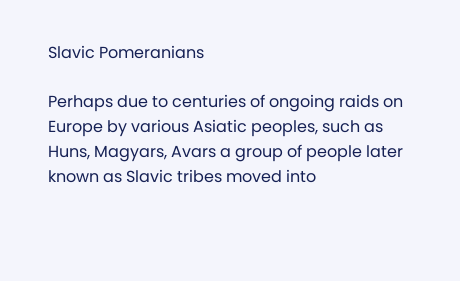Slavic Pomeranians

Perhaps due to centuries of ongoing raids on Europe by various Asiatic peoples, such as Huns, Magyars, Avars a group of people later known as Slavic tribes moved into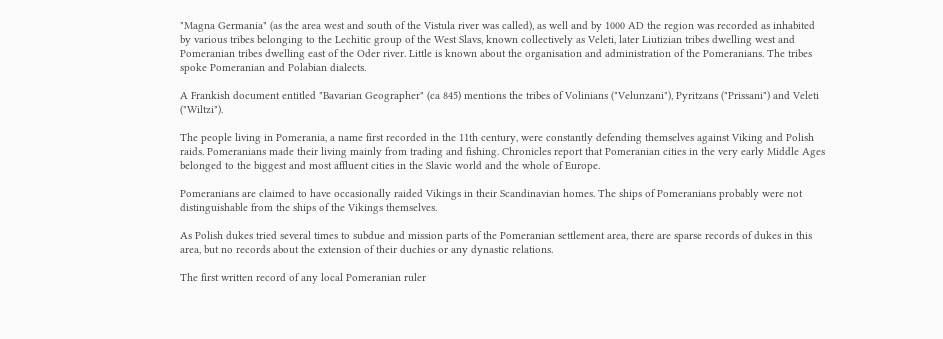"Magna Germania" (as the area west and south of the Vistula river was called), as well and by 1000 AD the region was recorded as inhabited by various tribes belonging to the Lechitic group of the West Slavs, known collectively as Veleti, later Liutizian tribes dwelling west and Pomeranian tribes dwelling east of the Oder river. Little is known about the organisation and administration of the Pomeranians. The tribes spoke Pomeranian and Polabian dialects.

A Frankish document entitled "Bavarian Geographer" (ca 845) mentions the tribes of Volinians ("Velunzani"), Pyritzans ("Prissani") and Veleti ("Wiltzi").

The people living in Pomerania, a name first recorded in the 11th century, were constantly defending themselves against Viking and Polish raids. Pomeranians made their living mainly from trading and fishing. Chronicles report that Pomeranian cities in the very early Middle Ages belonged to the biggest and most affluent cities in the Slavic world and the whole of Europe.

Pomeranians are claimed to have occasionally raided Vikings in their Scandinavian homes. The ships of Pomeranians probably were not distinguishable from the ships of the Vikings themselves.

As Polish dukes tried several times to subdue and mission parts of the Pomeranian settlement area, there are sparse records of dukes in this area, but no records about the extension of their duchies or any dynastic relations.

The first written record of any local Pomeranian ruler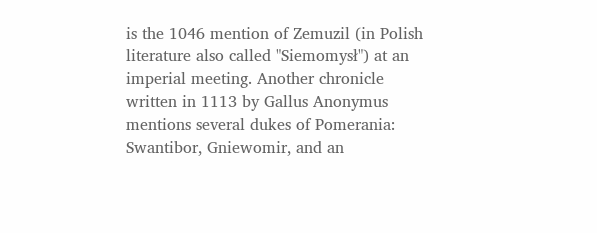is the 1046 mention of Zemuzil (in Polish literature also called "Siemomysł") at an imperial meeting. Another chronicle written in 1113 by Gallus Anonymus mentions several dukes of Pomerania: Swantibor, Gniewomir, and an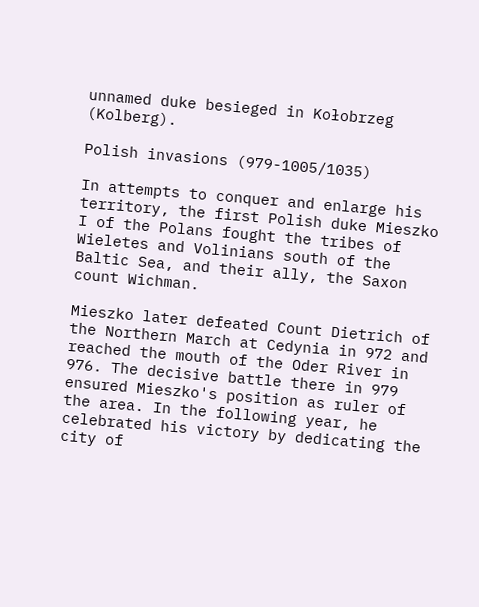unnamed duke besieged in Kołobrzeg (Kolberg).

Polish invasions (979-1005/1035)

In attempts to conquer and enlarge his territory, the first Polish duke Mieszko I of the Polans fought the tribes of Wieletes and Volinians south of the Baltic Sea, and their ally, the Saxon count Wichman.

Mieszko later defeated Count Dietrich of the Northern March at Cedynia in 972 and reached the mouth of the Oder River in 976. The decisive battle there in 979 ensured Mieszko's position as ruler of the area. In the following year, he celebrated his victory by dedicating the city of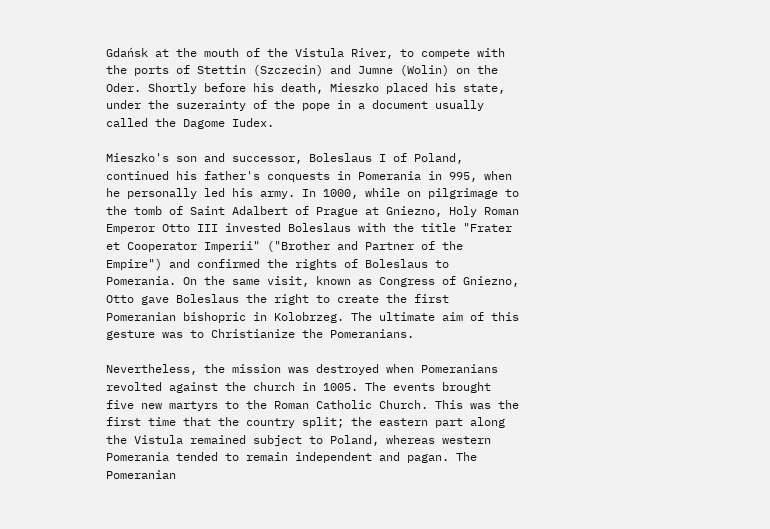Gdańsk at the mouth of the Vistula River, to compete with the ports of Stettin (Szczecin) and Jumne (Wolin) on the Oder. Shortly before his death, Mieszko placed his state, under the suzerainty of the pope in a document usually called the Dagome Iudex.

Mieszko's son and successor, Boleslaus I of Poland, continued his father's conquests in Pomerania in 995, when he personally led his army. In 1000, while on pilgrimage to the tomb of Saint Adalbert of Prague at Gniezno, Holy Roman Emperor Otto III invested Boleslaus with the title "Frater et Cooperator Imperii" ("Brother and Partner of the Empire") and confirmed the rights of Boleslaus to Pomerania. On the same visit, known as Congress of Gniezno, Otto gave Boleslaus the right to create the first Pomeranian bishopric in Kolobrzeg. The ultimate aim of this gesture was to Christianize the Pomeranians.

Nevertheless, the mission was destroyed when Pomeranians revolted against the church in 1005. The events brought five new martyrs to the Roman Catholic Church. This was the first time that the country split; the eastern part along the Vistula remained subject to Poland, whereas western Pomerania tended to remain independent and pagan. The Pomeranian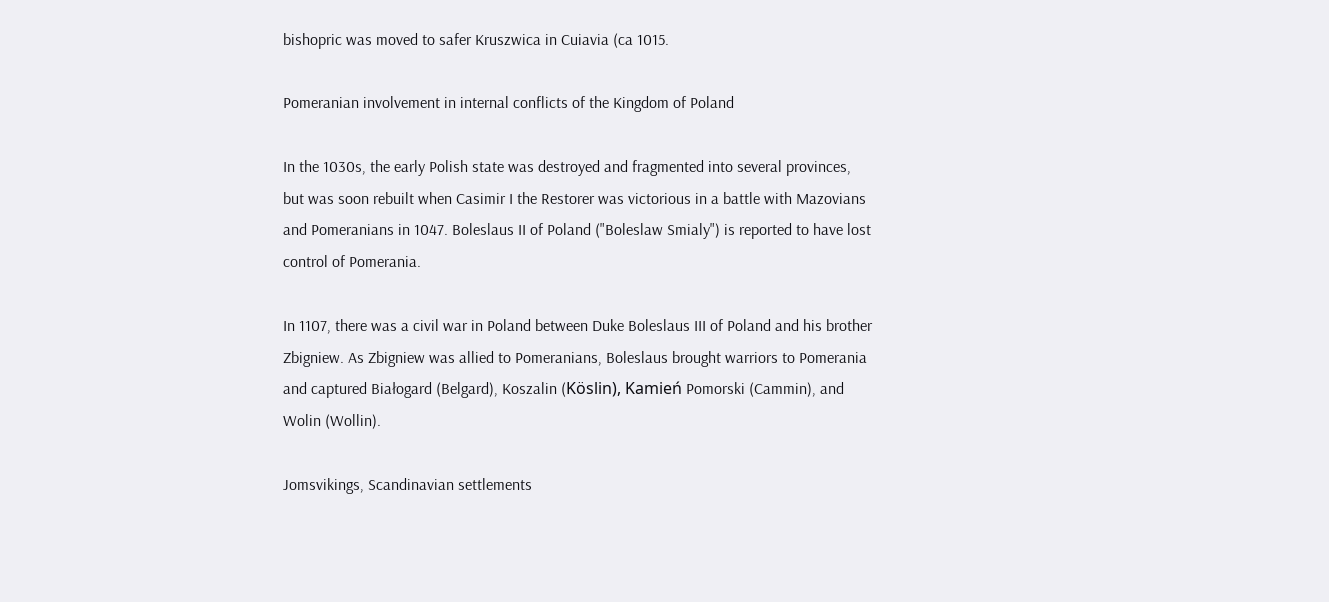bishopric was moved to safer Kruszwica in Cuiavia (ca 1015.

Pomeranian involvement in internal conflicts of the Kingdom of Poland

In the 1030s, the early Polish state was destroyed and fragmented into several provinces, but was soon rebuilt when Casimir I the Restorer was victorious in a battle with Mazovians and Pomeranians in 1047. Boleslaus II of Poland ("Boleslaw Smialy") is reported to have lost control of Pomerania.

In 1107, there was a civil war in Poland between Duke Boleslaus III of Poland and his brother Zbigniew. As Zbigniew was allied to Pomeranians, Boleslaus brought warriors to Pomerania and captured Białogard (Belgard), Koszalin (Köslin), Kamień Pomorski (Cammin), and Wolin (Wollin).

Jomsvikings, Scandinavian settlements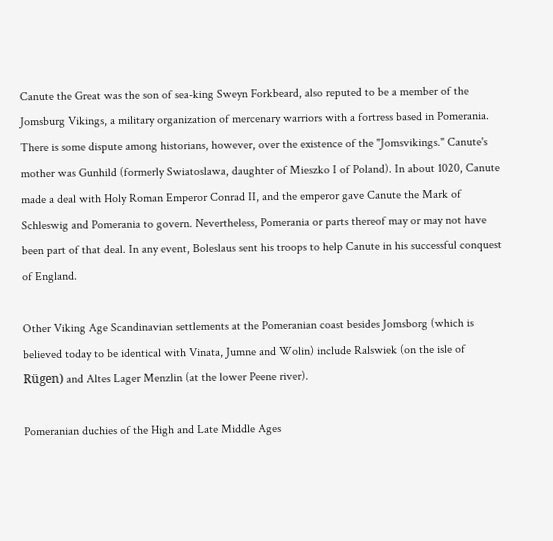Canute the Great was the son of sea-king Sweyn Forkbeard, also reputed to be a member of the Jomsburg Vikings, a military organization of mercenary warriors with a fortress based in Pomerania. There is some dispute among historians, however, over the existence of the "Jomsvikings." Canute's mother was Gunhild (formerly Swiatoslawa, daughter of Mieszko I of Poland). In about 1020, Canute made a deal with Holy Roman Emperor Conrad II, and the emperor gave Canute the Mark of Schleswig and Pomerania to govern. Nevertheless, Pomerania or parts thereof may or may not have been part of that deal. In any event, Boleslaus sent his troops to help Canute in his successful conquest of England.

Other Viking Age Scandinavian settlements at the Pomeranian coast besides Jomsborg (which is believed today to be identical with Vinata, Jumne and Wolin) include Ralswiek (on the isle of Rügen) and Altes Lager Menzlin (at the lower Peene river).

Pomeranian duchies of the High and Late Middle Ages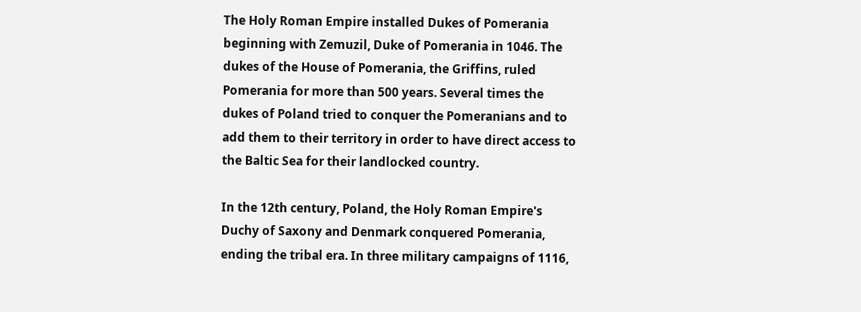The Holy Roman Empire installed Dukes of Pomerania beginning with Zemuzil, Duke of Pomerania in 1046. The dukes of the House of Pomerania, the Griffins, ruled Pomerania for more than 500 years. Several times the dukes of Poland tried to conquer the Pomeranians and to add them to their territory in order to have direct access to the Baltic Sea for their landlocked country.

In the 12th century, Poland, the Holy Roman Empire's Duchy of Saxony and Denmark conquered Pomerania, ending the tribal era. In three military campaigns of 1116,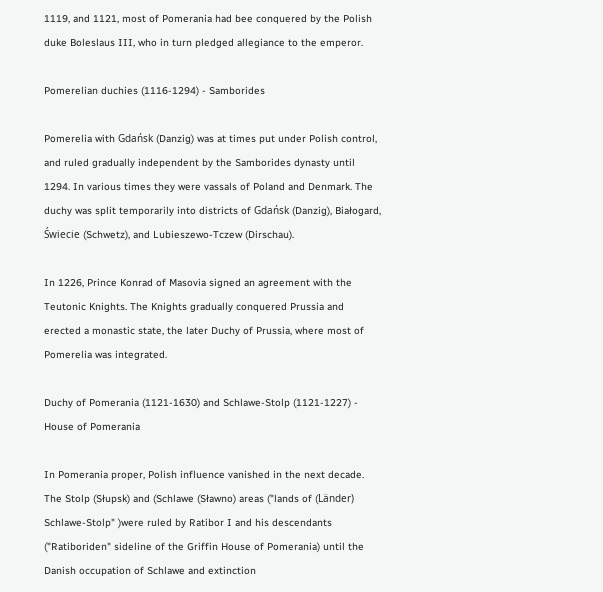1119, and 1121, most of Pomerania had bee conquered by the Polish duke Boleslaus III, who in turn pledged allegiance to the emperor.

Pomerelian duchies (1116-1294) - Samborides

Pomerelia with Gdańsk (Danzig) was at times put under Polish control, and ruled gradually independent by the Samborides dynasty until 1294. In various times they were vassals of Poland and Denmark. The duchy was split temporarily into districts of Gdańsk (Danzig), Białogard, Świecie (Schwetz), and Lubieszewo-Tczew (Dirschau).

In 1226, Prince Konrad of Masovia signed an agreement with the Teutonic Knights. The Knights gradually conquered Prussia and erected a monastic state, the later Duchy of Prussia, where most of Pomerelia was integrated.

Duchy of Pomerania (1121-1630) and Schlawe-Stolp (1121-1227) - House of Pomerania

In Pomerania proper, Polish influence vanished in the next decade. The Stolp (Słupsk) and (Schlawe (Sławno) areas ("lands of (Länder) Schlawe-Stolp" )were ruled by Ratibor I and his descendants ("Ratiboriden" sideline of the Griffin House of Pomerania) until the Danish occupation of Schlawe and extinction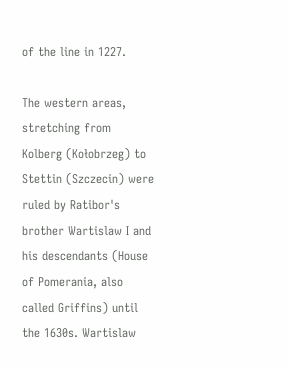of the line in 1227.

The western areas, stretching from Kolberg (Kołobrzeg) to Stettin (Szczecin) were ruled by Ratibor's brother Wartislaw I and his descendants (House of Pomerania, also called Griffins) until the 1630s. Wartislaw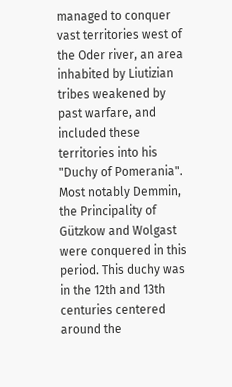managed to conquer vast territories west of the Oder river, an area inhabited by Liutizian tribes weakened by past warfare, and included these territories into his "Duchy of Pomerania". Most notably Demmin, the Principality of Gützkow and Wolgast were conquered in this period. This duchy was in the 12th and 13th centuries centered around the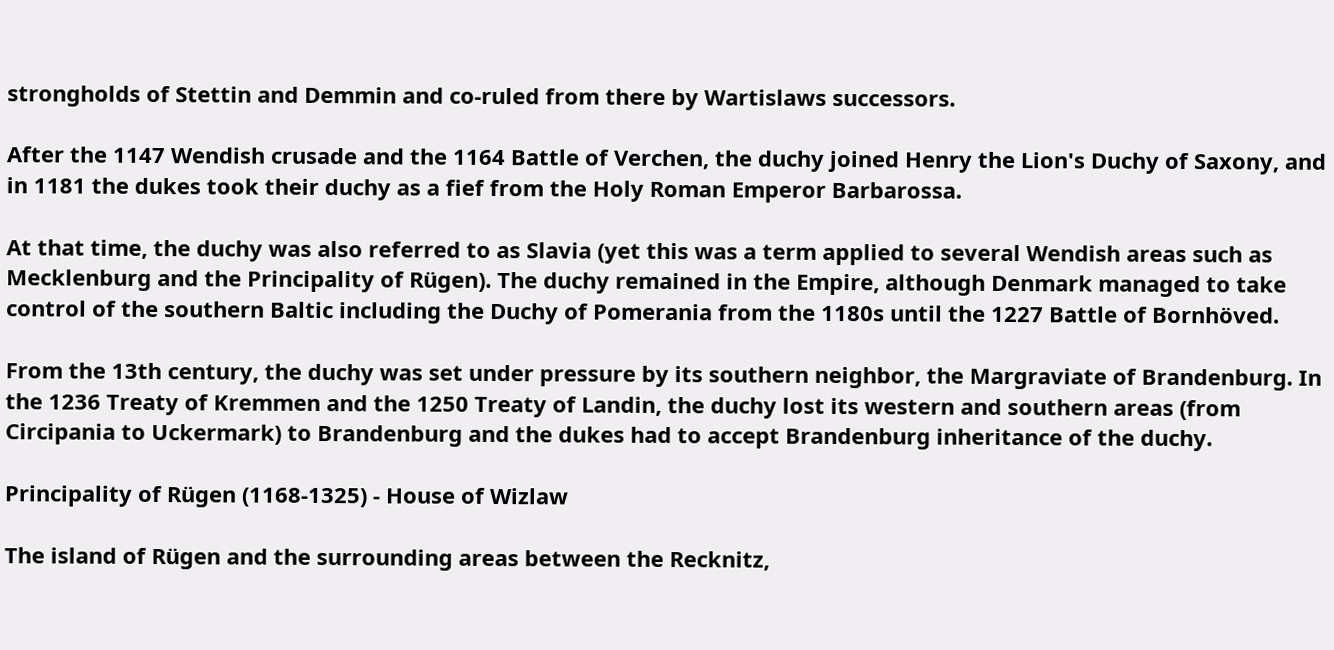strongholds of Stettin and Demmin and co-ruled from there by Wartislaws successors.

After the 1147 Wendish crusade and the 1164 Battle of Verchen, the duchy joined Henry the Lion's Duchy of Saxony, and in 1181 the dukes took their duchy as a fief from the Holy Roman Emperor Barbarossa.

At that time, the duchy was also referred to as Slavia (yet this was a term applied to several Wendish areas such as Mecklenburg and the Principality of Rügen). The duchy remained in the Empire, although Denmark managed to take control of the southern Baltic including the Duchy of Pomerania from the 1180s until the 1227 Battle of Bornhöved.

From the 13th century, the duchy was set under pressure by its southern neighbor, the Margraviate of Brandenburg. In the 1236 Treaty of Kremmen and the 1250 Treaty of Landin, the duchy lost its western and southern areas (from Circipania to Uckermark) to Brandenburg and the dukes had to accept Brandenburg inheritance of the duchy.

Principality of Rügen (1168-1325) - House of Wizlaw

The island of Rügen and the surrounding areas between the Recknitz,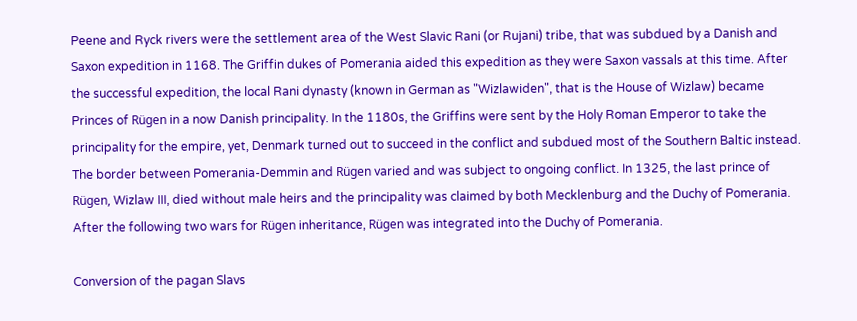Peene and Ryck rivers were the settlement area of the West Slavic Rani (or Rujani) tribe, that was subdued by a Danish and Saxon expedition in 1168. The Griffin dukes of Pomerania aided this expedition as they were Saxon vassals at this time. After the successful expedition, the local Rani dynasty (known in German as "Wizlawiden", that is the House of Wizlaw) became Princes of Rügen in a now Danish principality. In the 1180s, the Griffins were sent by the Holy Roman Emperor to take the principality for the empire, yet, Denmark turned out to succeed in the conflict and subdued most of the Southern Baltic instead. The border between Pomerania-Demmin and Rügen varied and was subject to ongoing conflict. In 1325, the last prince of Rügen, Wizlaw III, died without male heirs and the principality was claimed by both Mecklenburg and the Duchy of Pomerania. After the following two wars for Rügen inheritance, Rügen was integrated into the Duchy of Pomerania.

Conversion of the pagan Slavs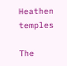Heathen temples

The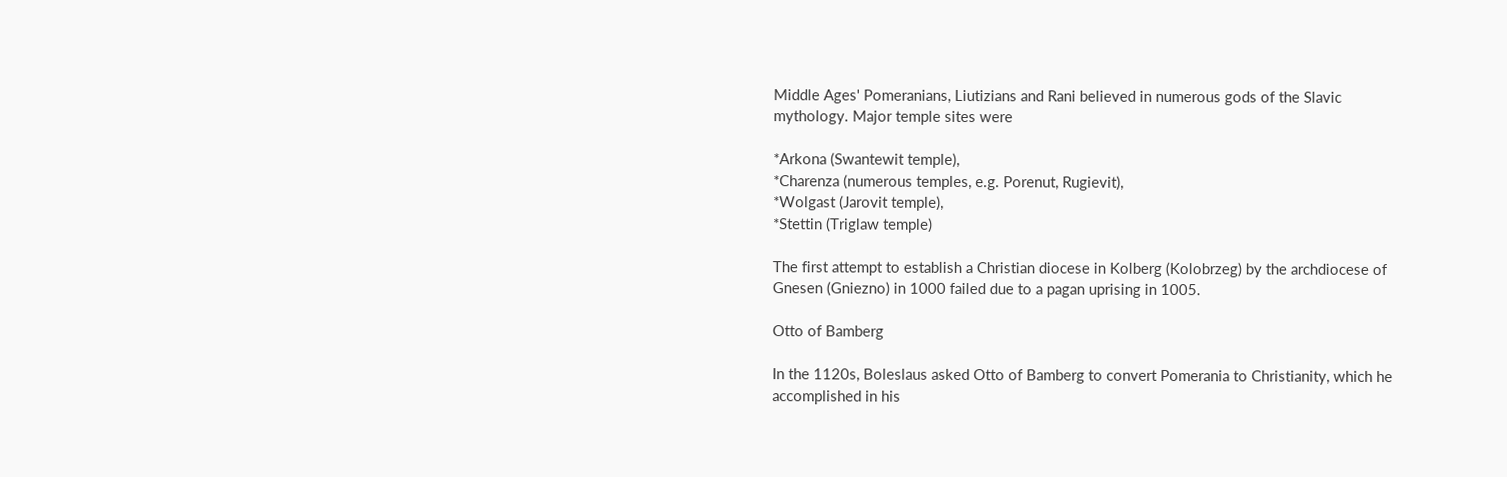Middle Ages' Pomeranians, Liutizians and Rani believed in numerous gods of the Slavic mythology. Major temple sites were

*Arkona (Swantewit temple),
*Charenza (numerous temples, e.g. Porenut, Rugievit),
*Wolgast (Jarovit temple),
*Stettin (Triglaw temple)

The first attempt to establish a Christian diocese in Kolberg (Kolobrzeg) by the archdiocese of Gnesen (Gniezno) in 1000 failed due to a pagan uprising in 1005.

Otto of Bamberg

In the 1120s, Boleslaus asked Otto of Bamberg to convert Pomerania to Christianity, which he accomplished in his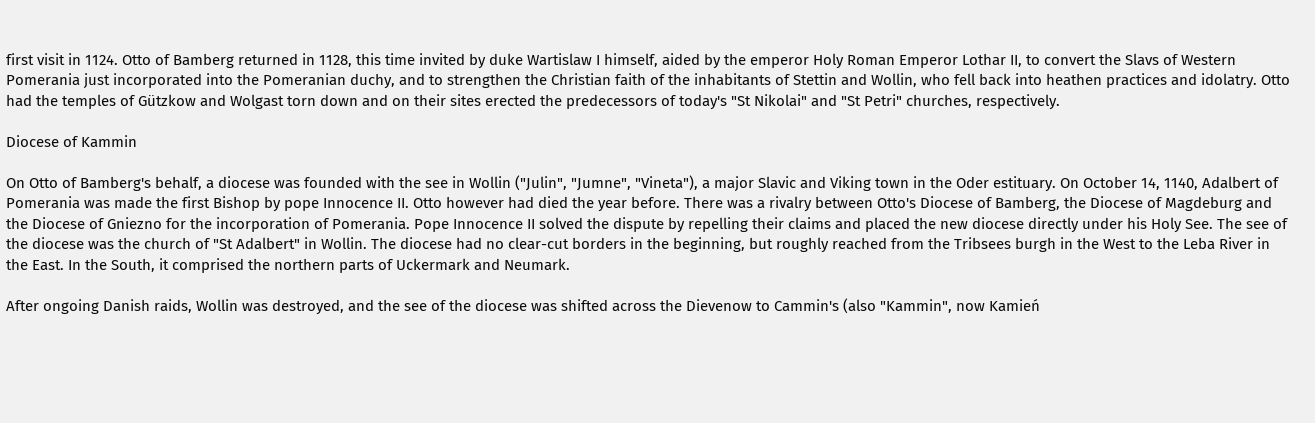first visit in 1124. Otto of Bamberg returned in 1128, this time invited by duke Wartislaw I himself, aided by the emperor Holy Roman Emperor Lothar II, to convert the Slavs of Western Pomerania just incorporated into the Pomeranian duchy, and to strengthen the Christian faith of the inhabitants of Stettin and Wollin, who fell back into heathen practices and idolatry. Otto had the temples of Gützkow and Wolgast torn down and on their sites erected the predecessors of today's "St Nikolai" and "St Petri" churches, respectively.

Diocese of Kammin

On Otto of Bamberg's behalf, a diocese was founded with the see in Wollin ("Julin", "Jumne", "Vineta"), a major Slavic and Viking town in the Oder estituary. On October 14, 1140, Adalbert of Pomerania was made the first Bishop by pope Innocence II. Otto however had died the year before. There was a rivalry between Otto's Diocese of Bamberg, the Diocese of Magdeburg and the Diocese of Gniezno for the incorporation of Pomerania. Pope Innocence II solved the dispute by repelling their claims and placed the new diocese directly under his Holy See. The see of the diocese was the church of "St Adalbert" in Wollin. The diocese had no clear-cut borders in the beginning, but roughly reached from the Tribsees burgh in the West to the Leba River in the East. In the South, it comprised the northern parts of Uckermark and Neumark.

After ongoing Danish raids, Wollin was destroyed, and the see of the diocese was shifted across the Dievenow to Cammin's (also "Kammin", now Kamień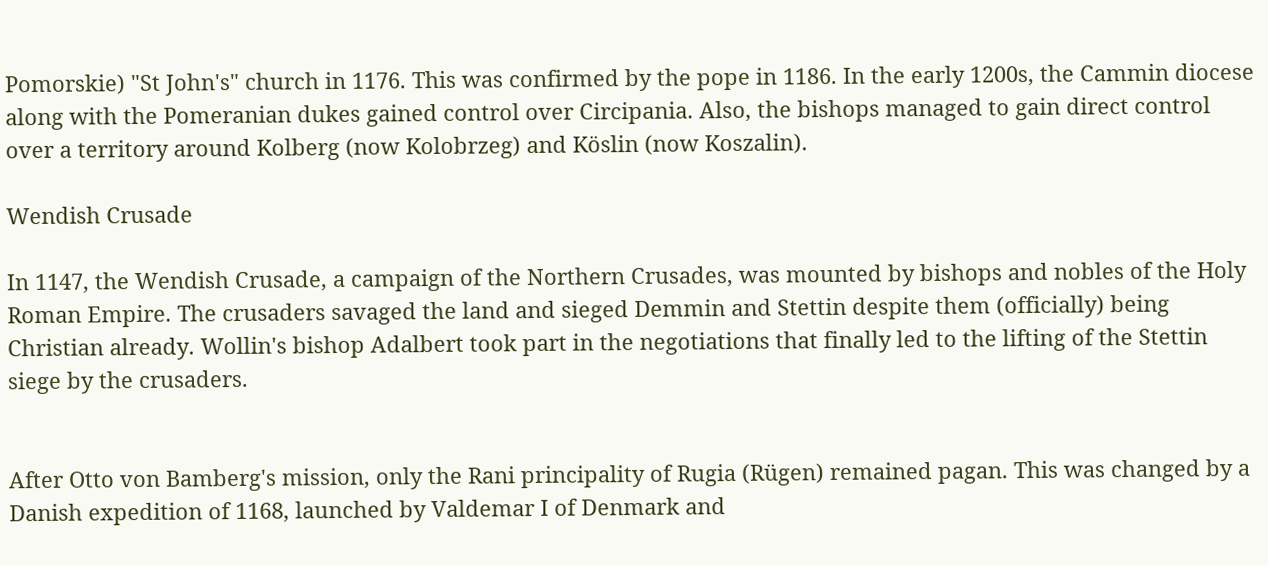Pomorskie) "St John's" church in 1176. This was confirmed by the pope in 1186. In the early 1200s, the Cammin diocese along with the Pomeranian dukes gained control over Circipania. Also, the bishops managed to gain direct control over a territory around Kolberg (now Kolobrzeg) and Köslin (now Koszalin).

Wendish Crusade

In 1147, the Wendish Crusade, a campaign of the Northern Crusades, was mounted by bishops and nobles of the Holy Roman Empire. The crusaders savaged the land and sieged Demmin and Stettin despite them (officially) being Christian already. Wollin's bishop Adalbert took part in the negotiations that finally led to the lifting of the Stettin siege by the crusaders.


After Otto von Bamberg's mission, only the Rani principality of Rugia (Rügen) remained pagan. This was changed by a Danish expedition of 1168, launched by Valdemar I of Denmark and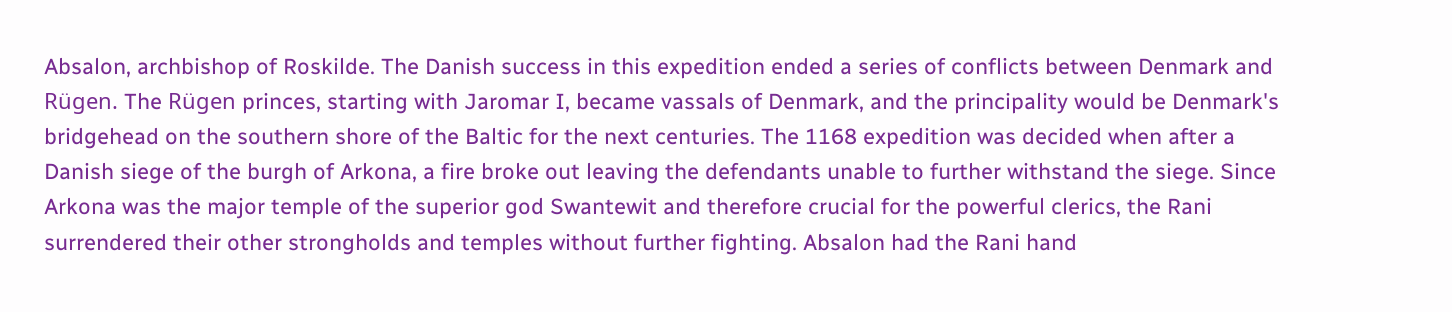Absalon, archbishop of Roskilde. The Danish success in this expedition ended a series of conflicts between Denmark and Rügen. The Rügen princes, starting with Jaromar I, became vassals of Denmark, and the principality would be Denmark's bridgehead on the southern shore of the Baltic for the next centuries. The 1168 expedition was decided when after a Danish siege of the burgh of Arkona, a fire broke out leaving the defendants unable to further withstand the siege. Since Arkona was the major temple of the superior god Swantewit and therefore crucial for the powerful clerics, the Rani surrendered their other strongholds and temples without further fighting. Absalon had the Rani hand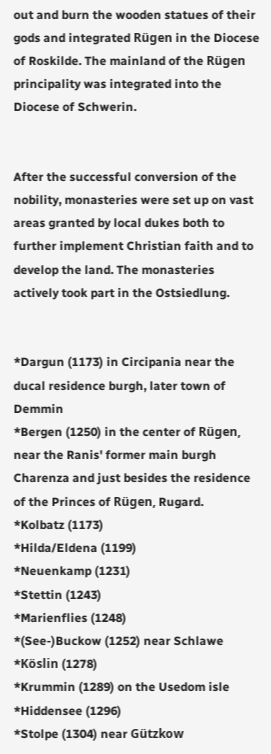out and burn the wooden statues of their gods and integrated Rügen in the Diocese of Roskilde. The mainland of the Rügen principality was integrated into the Diocese of Schwerin.


After the successful conversion of the nobility, monasteries were set up on vast areas granted by local dukes both to further implement Christian faith and to develop the land. The monasteries actively took part in the Ostsiedlung.


*Dargun (1173) in Circipania near the ducal residence burgh, later town of Demmin
*Bergen (1250) in the center of Rügen, near the Ranis' former main burgh Charenza and just besides the residence of the Princes of Rügen, Rugard.
*Kolbatz (1173)
*Hilda/Eldena (1199)
*Neuenkamp (1231)
*Stettin (1243)
*Marienflies (1248)
*(See-)Buckow (1252) near Schlawe
*Köslin (1278)
*Krummin (1289) on the Usedom isle
*Hiddensee (1296)
*Stolpe (1304) near Gützkow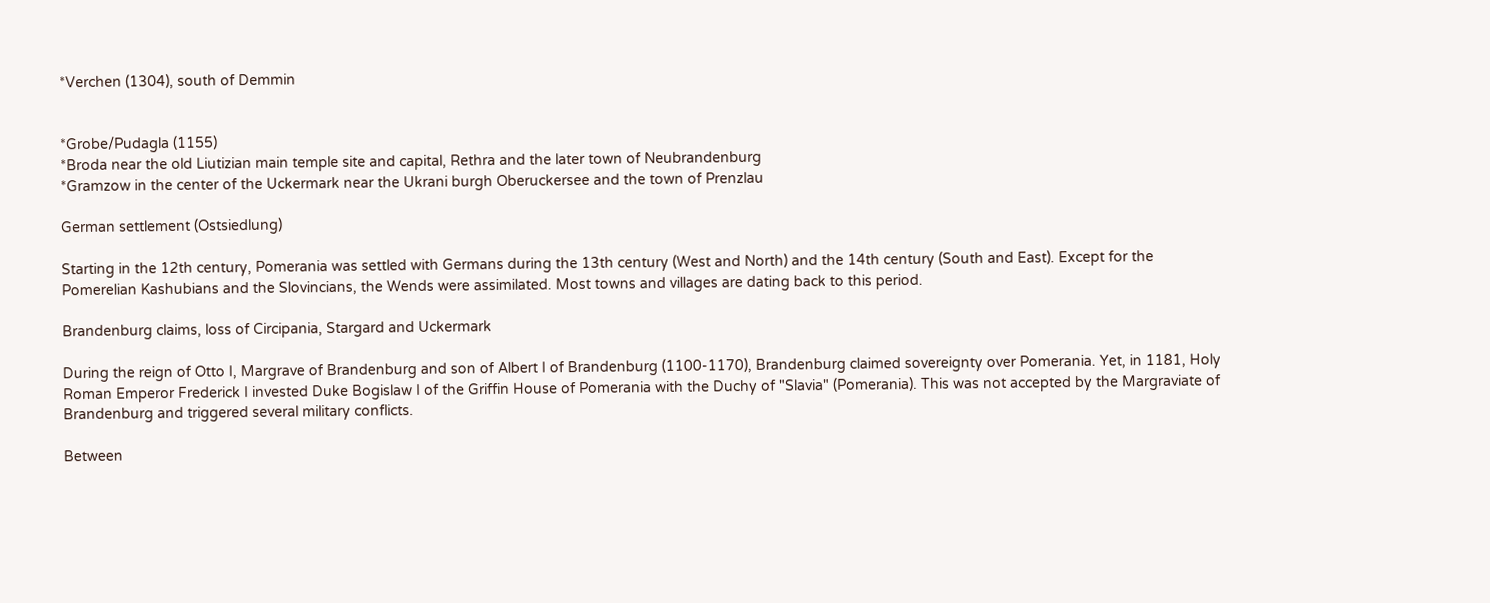*Verchen (1304), south of Demmin


*Grobe/Pudagla (1155)
*Broda near the old Liutizian main temple site and capital, Rethra and the later town of Neubrandenburg
*Gramzow in the center of the Uckermark near the Ukrani burgh Oberuckersee and the town of Prenzlau

German settlement (Ostsiedlung)

Starting in the 12th century, Pomerania was settled with Germans during the 13th century (West and North) and the 14th century (South and East). Except for the Pomerelian Kashubians and the Slovincians, the Wends were assimilated. Most towns and villages are dating back to this period.

Brandenburg claims, loss of Circipania, Stargard and Uckermark

During the reign of Otto I, Margrave of Brandenburg and son of Albert I of Brandenburg (1100-1170), Brandenburg claimed sovereignty over Pomerania. Yet, in 1181, Holy Roman Emperor Frederick I invested Duke Bogislaw I of the Griffin House of Pomerania with the Duchy of "Slavia" (Pomerania). This was not accepted by the Margraviate of Brandenburg and triggered several military conflicts.

Between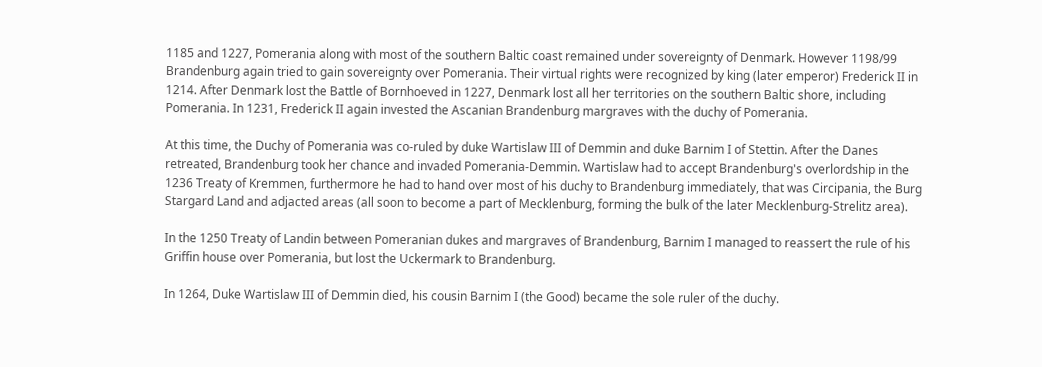1185 and 1227, Pomerania along with most of the southern Baltic coast remained under sovereignty of Denmark. However 1198/99 Brandenburg again tried to gain sovereignty over Pomerania. Their virtual rights were recognized by king (later emperor) Frederick II in 1214. After Denmark lost the Battle of Bornhoeved in 1227, Denmark lost all her territories on the southern Baltic shore, including Pomerania. In 1231, Frederick II again invested the Ascanian Brandenburg margraves with the duchy of Pomerania.

At this time, the Duchy of Pomerania was co-ruled by duke Wartislaw III of Demmin and duke Barnim I of Stettin. After the Danes retreated, Brandenburg took her chance and invaded Pomerania-Demmin. Wartislaw had to accept Brandenburg's overlordship in the 1236 Treaty of Kremmen, furthermore he had to hand over most of his duchy to Brandenburg immediately, that was Circipania, the Burg Stargard Land and adjacted areas (all soon to become a part of Mecklenburg, forming the bulk of the later Mecklenburg-Strelitz area).

In the 1250 Treaty of Landin between Pomeranian dukes and margraves of Brandenburg, Barnim I managed to reassert the rule of his Griffin house over Pomerania, but lost the Uckermark to Brandenburg.

In 1264, Duke Wartislaw III of Demmin died, his cousin Barnim I (the Good) became the sole ruler of the duchy.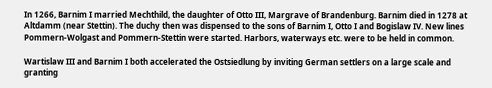In 1266, Barnim I married Mechthild, the daughter of Otto III, Margrave of Brandenburg. Barnim died in 1278 at Altdamm (near Stettin). The duchy then was dispensed to the sons of Barnim I, Otto I and Bogislaw IV. New lines Pommern-Wolgast and Pommern-Stettin were started. Harbors, waterways etc. were to be held in common.

Wartislaw III and Barnim I both accelerated the Ostsiedlung by inviting German settlers on a large scale and granting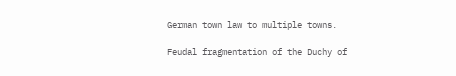German town law to multiple towns.

Feudal fragmentation of the Duchy of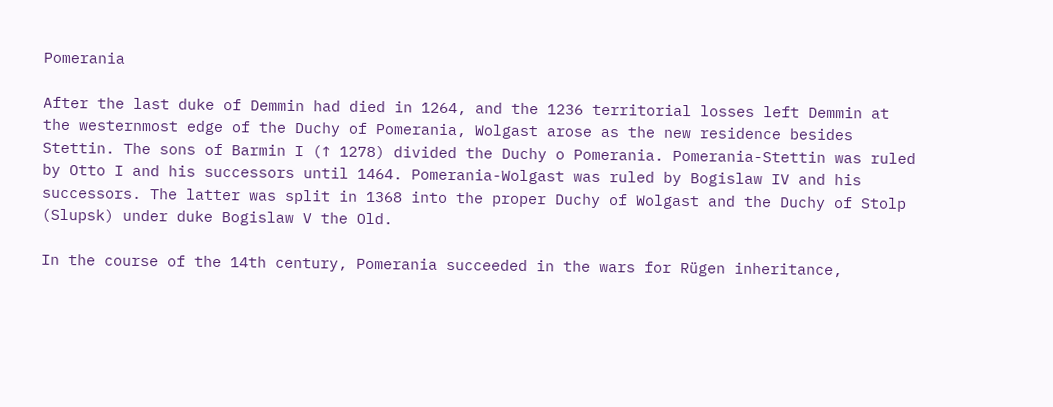Pomerania

After the last duke of Demmin had died in 1264, and the 1236 territorial losses left Demmin at the westernmost edge of the Duchy of Pomerania, Wolgast arose as the new residence besides Stettin. The sons of Barmin I (↑ 1278) divided the Duchy o Pomerania. Pomerania-Stettin was ruled by Otto I and his successors until 1464. Pomerania-Wolgast was ruled by Bogislaw IV and his successors. The latter was split in 1368 into the proper Duchy of Wolgast and the Duchy of Stolp (Slupsk) under duke Bogislaw V the Old.

In the course of the 14th century, Pomerania succeeded in the wars for Rügen inheritance,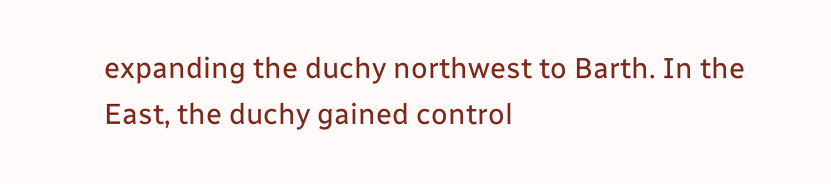expanding the duchy northwest to Barth. In the East, the duchy gained control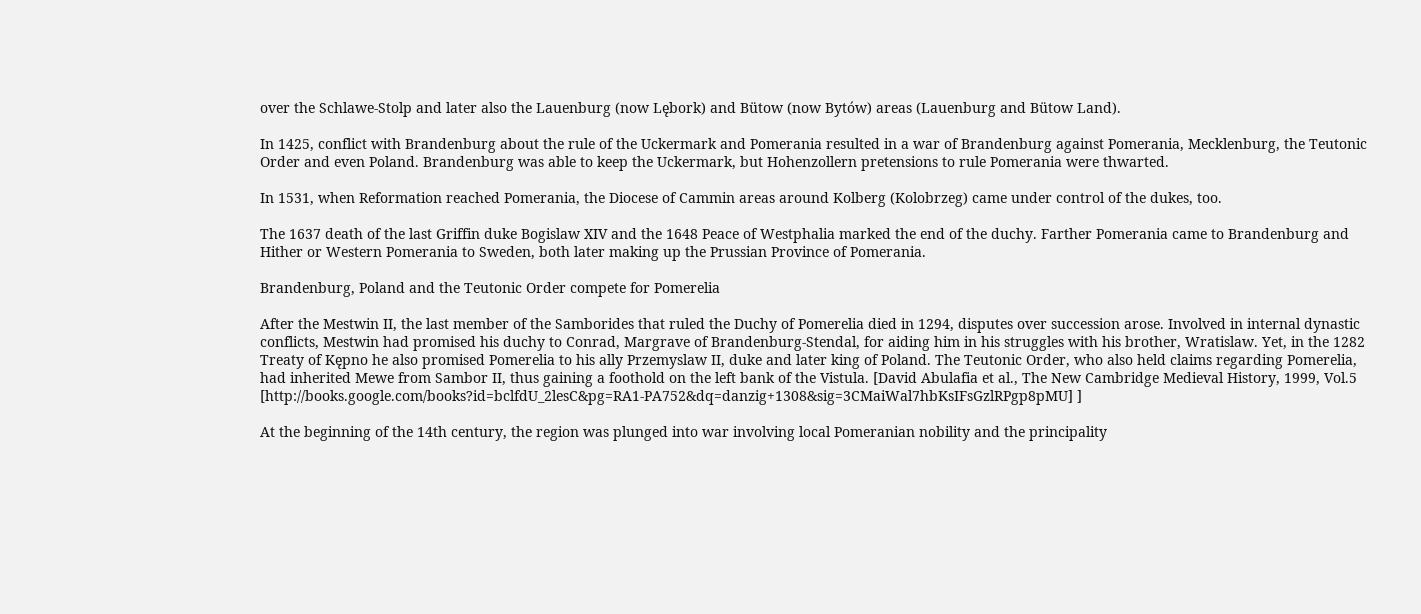over the Schlawe-Stolp and later also the Lauenburg (now Lębork) and Bütow (now Bytów) areas (Lauenburg and Bütow Land).

In 1425, conflict with Brandenburg about the rule of the Uckermark and Pomerania resulted in a war of Brandenburg against Pomerania, Mecklenburg, the Teutonic Order and even Poland. Brandenburg was able to keep the Uckermark, but Hohenzollern pretensions to rule Pomerania were thwarted.

In 1531, when Reformation reached Pomerania, the Diocese of Cammin areas around Kolberg (Kolobrzeg) came under control of the dukes, too.

The 1637 death of the last Griffin duke Bogislaw XIV and the 1648 Peace of Westphalia marked the end of the duchy. Farther Pomerania came to Brandenburg and Hither or Western Pomerania to Sweden, both later making up the Prussian Province of Pomerania.

Brandenburg, Poland and the Teutonic Order compete for Pomerelia

After the Mestwin II, the last member of the Samborides that ruled the Duchy of Pomerelia died in 1294, disputes over succession arose. Involved in internal dynastic conflicts, Mestwin had promised his duchy to Conrad, Margrave of Brandenburg-Stendal, for aiding him in his struggles with his brother, Wratislaw. Yet, in the 1282 Treaty of Kępno he also promised Pomerelia to his ally Przemyslaw II, duke and later king of Poland. The Teutonic Order, who also held claims regarding Pomerelia, had inherited Mewe from Sambor II, thus gaining a foothold on the left bank of the Vistula. [David Abulafia et al., The New Cambridge Medieval History, 1999, Vol.5 [http://books.google.com/books?id=bclfdU_2lesC&pg=RA1-PA752&dq=danzig+1308&sig=3CMaiWal7hbKsIFsGzlRPgp8pMU] ]

At the beginning of the 14th century, the region was plunged into war involving local Pomeranian nobility and the principality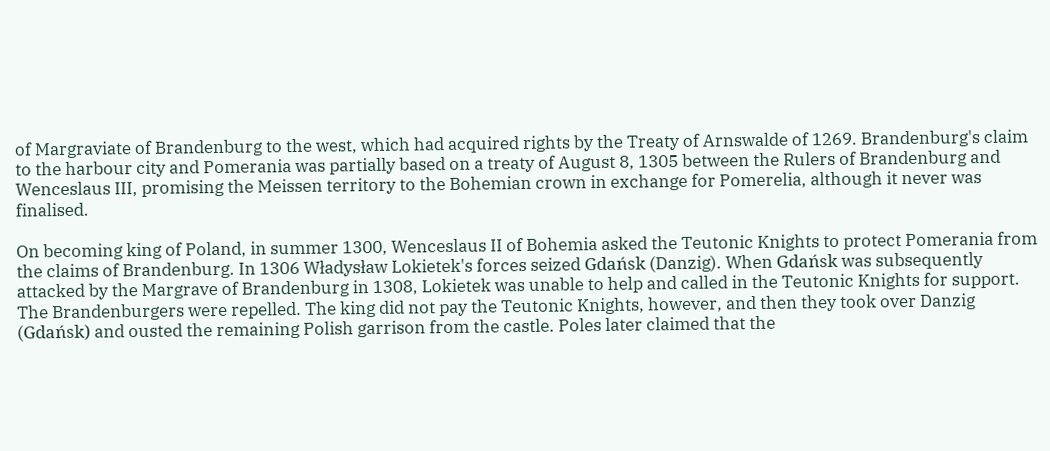of Margraviate of Brandenburg to the west, which had acquired rights by the Treaty of Arnswalde of 1269. Brandenburg's claim to the harbour city and Pomerania was partially based on a treaty of August 8, 1305 between the Rulers of Brandenburg and Wenceslaus III, promising the Meissen territory to the Bohemian crown in exchange for Pomerelia, although it never was finalised.

On becoming king of Poland, in summer 1300, Wenceslaus II of Bohemia asked the Teutonic Knights to protect Pomerania from the claims of Brandenburg. In 1306 Władysław Lokietek's forces seized Gdańsk (Danzig). When Gdańsk was subsequently attacked by the Margrave of Brandenburg in 1308, Lokietek was unable to help and called in the Teutonic Knights for support. The Brandenburgers were repelled. The king did not pay the Teutonic Knights, however, and then they took over Danzig (Gdańsk) and ousted the remaining Polish garrison from the castle. Poles later claimed that the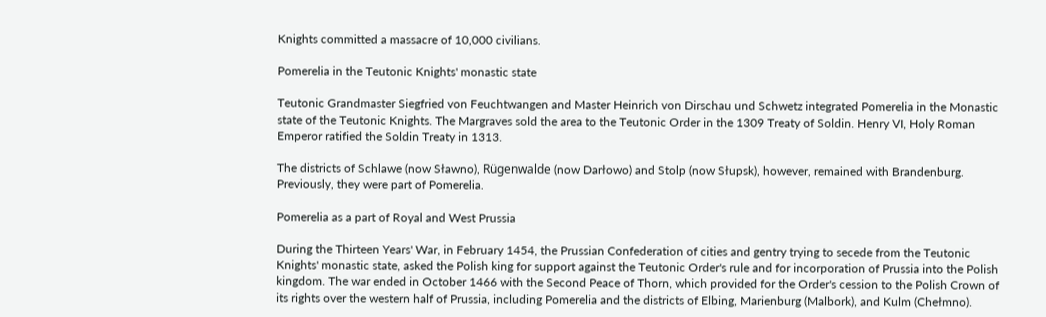Knights committed a massacre of 10,000 civilians.

Pomerelia in the Teutonic Knights' monastic state

Teutonic Grandmaster Siegfried von Feuchtwangen and Master Heinrich von Dirschau und Schwetz integrated Pomerelia in the Monastic state of the Teutonic Knights. The Margraves sold the area to the Teutonic Order in the 1309 Treaty of Soldin. Henry VI, Holy Roman Emperor ratified the Soldin Treaty in 1313.

The districts of Schlawe (now Sławno), Rügenwalde (now Darłowo) and Stolp (now Słupsk), however, remained with Brandenburg. Previously, they were part of Pomerelia.

Pomerelia as a part of Royal and West Prussia

During the Thirteen Years' War, in February 1454, the Prussian Confederation of cities and gentry trying to secede from the Teutonic Knights' monastic state, asked the Polish king for support against the Teutonic Order's rule and for incorporation of Prussia into the Polish kingdom. The war ended in October 1466 with the Second Peace of Thorn, which provided for the Order's cession to the Polish Crown of its rights over the western half of Prussia, including Pomerelia and the districts of Elbing, Marienburg (Malbork), and Kulm (Chełmno).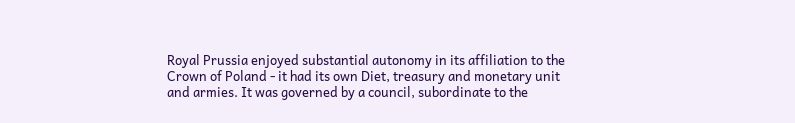Royal Prussia enjoyed substantial autonomy in its affiliation to the Crown of Poland - it had its own Diet, treasury and monetary unit and armies. It was governed by a council, subordinate to the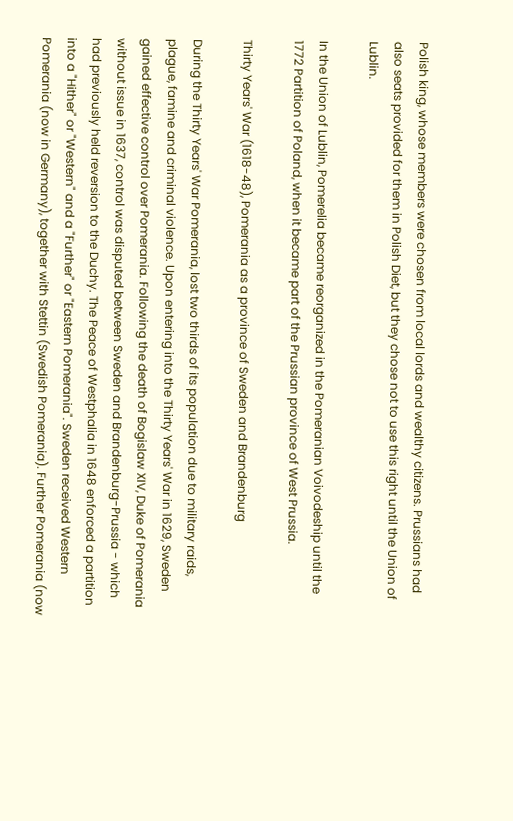Polish king, whose members were chosen from local lords and wealthy citizens. Prussians had also seats provided for them in Polish Diet, but they chose not to use this right until the Union of Lublin.

In the Union of Lublin, Pomerelia became reorganized in the Pomeranian Voivodeship until the 1772 Partition of Poland, when it became part of the Prussian province of West Prussia.

Thirty Years' War (1618-48), Pomerania as a province of Sweden and Brandenburg

During the Thirty Years' War Pomerania, lost two thirds of its population due to military raids, plague, famine and criminal violence. Upon entering into the Thirty Years' War in 1629, Sweden gained effective control over Pomerania. Following the death of Bogislaw XIV, Duke of Pomerania without issue in 1637, control was disputed between Sweden and Brandenburg-Prussia - which had previously held reversion to the Duchy. The Peace of Westphalia in 1648 enforced a partition into a "Hither" or "Western" and a "Further" or "Eastern Pomerania". Sweden received Western Pomerania (now in Germany), together with Stettin (Swedish Pomerania). Further Pomerania (now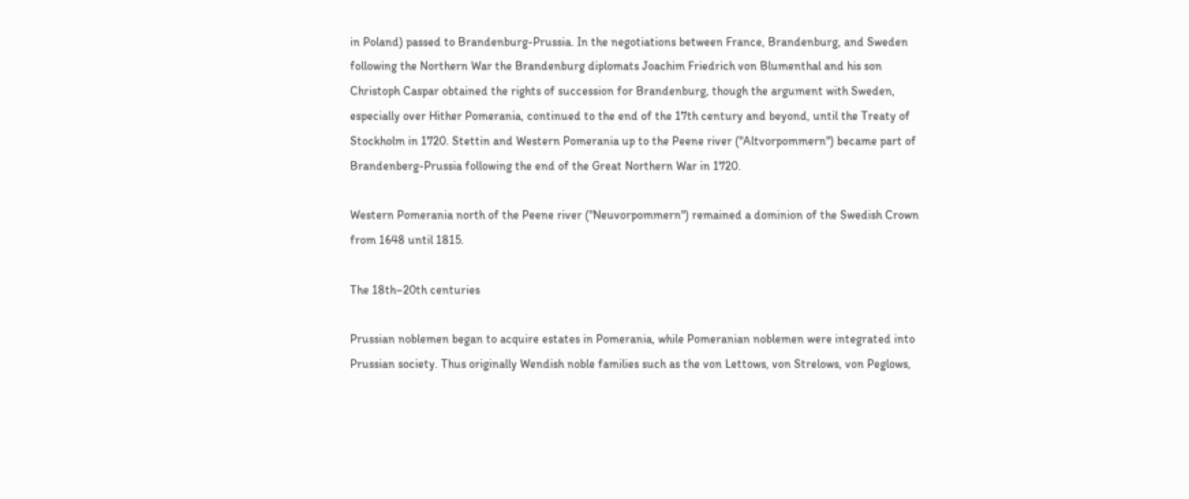in Poland) passed to Brandenburg-Prussia. In the negotiations between France, Brandenburg, and Sweden following the Northern War the Brandenburg diplomats Joachim Friedrich von Blumenthal and his son Christoph Caspar obtained the rights of succession for Brandenburg, though the argument with Sweden, especially over Hither Pomerania, continued to the end of the 17th century and beyond, until the Treaty of Stockholm in 1720. Stettin and Western Pomerania up to the Peene river ("Altvorpommern") became part of Brandenberg-Prussia following the end of the Great Northern War in 1720.

Western Pomerania north of the Peene river ("Neuvorpommern") remained a dominion of the Swedish Crown from 1648 until 1815.

The 18th–20th centuries

Prussian noblemen began to acquire estates in Pomerania, while Pomeranian noblemen were integrated into Prussian society. Thus originally Wendish noble families such as the von Lettows, von Strelows, von Peglows,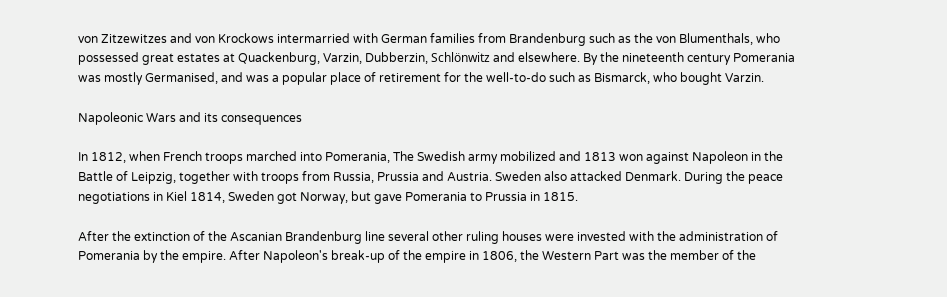von Zitzewitzes and von Krockows intermarried with German families from Brandenburg such as the von Blumenthals, who possessed great estates at Quackenburg, Varzin, Dubberzin, Schlönwitz and elsewhere. By the nineteenth century Pomerania was mostly Germanised, and was a popular place of retirement for the well-to-do such as Bismarck, who bought Varzin.

Napoleonic Wars and its consequences

In 1812, when French troops marched into Pomerania, The Swedish army mobilized and 1813 won against Napoleon in the Battle of Leipzig, together with troops from Russia, Prussia and Austria. Sweden also attacked Denmark. During the peace negotiations in Kiel 1814, Sweden got Norway, but gave Pomerania to Prussia in 1815.

After the extinction of the Ascanian Brandenburg line several other ruling houses were invested with the administration of Pomerania by the empire. After Napoleon's break-up of the empire in 1806, the Western Part was the member of the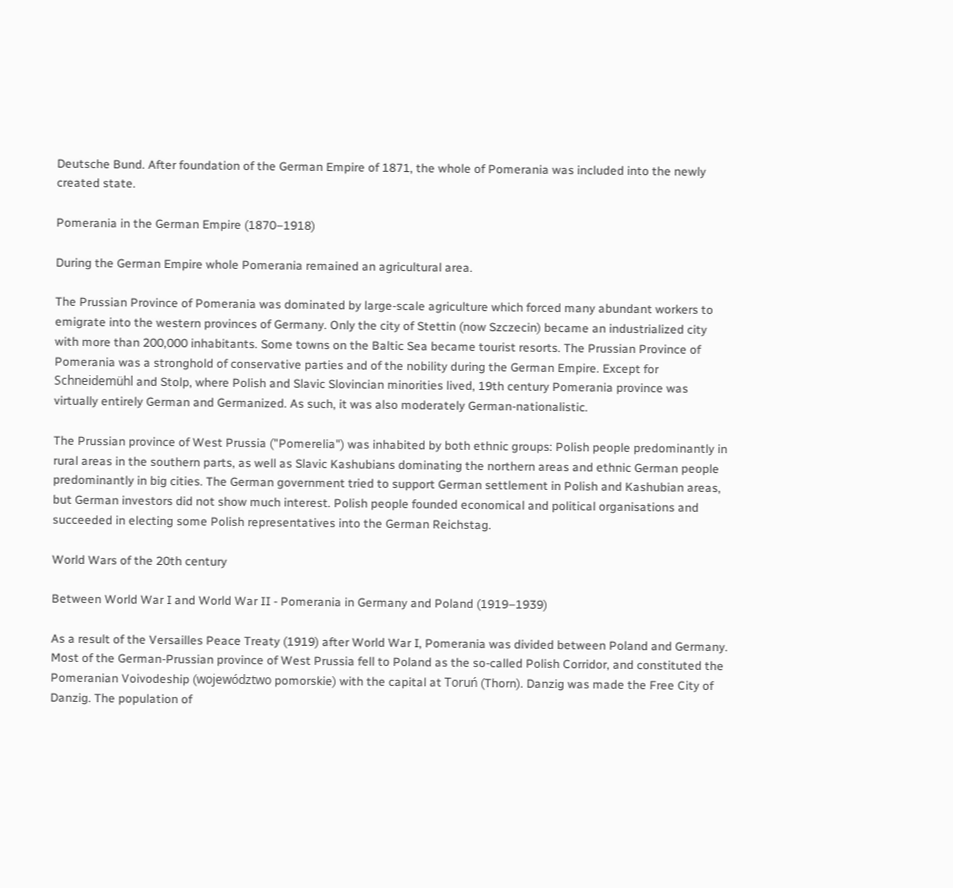Deutsche Bund. After foundation of the German Empire of 1871, the whole of Pomerania was included into the newly created state.

Pomerania in the German Empire (1870–1918)

During the German Empire whole Pomerania remained an agricultural area.

The Prussian Province of Pomerania was dominated by large-scale agriculture which forced many abundant workers to emigrate into the western provinces of Germany. Only the city of Stettin (now Szczecin) became an industrialized city with more than 200,000 inhabitants. Some towns on the Baltic Sea became tourist resorts. The Prussian Province of Pomerania was a stronghold of conservative parties and of the nobility during the German Empire. Except for Schneidemühl and Stolp, where Polish and Slavic Slovincian minorities lived, 19th century Pomerania province was virtually entirely German and Germanized. As such, it was also moderately German-nationalistic.

The Prussian province of West Prussia ("Pomerelia") was inhabited by both ethnic groups: Polish people predominantly in rural areas in the southern parts, as well as Slavic Kashubians dominating the northern areas and ethnic German people predominantly in big cities. The German government tried to support German settlement in Polish and Kashubian areas, but German investors did not show much interest. Polish people founded economical and political organisations and succeeded in electing some Polish representatives into the German Reichstag.

World Wars of the 20th century

Between World War I and World War II - Pomerania in Germany and Poland (1919–1939)

As a result of the Versailles Peace Treaty (1919) after World War I, Pomerania was divided between Poland and Germany. Most of the German-Prussian province of West Prussia fell to Poland as the so-called Polish Corridor, and constituted the Pomeranian Voivodeship (województwo pomorskie) with the capital at Toruń (Thorn). Danzig was made the Free City of Danzig. The population of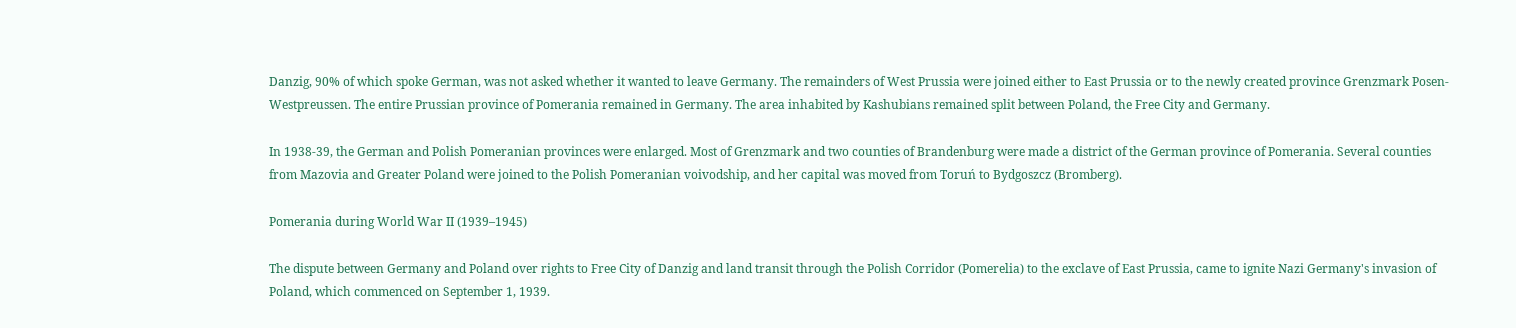Danzig, 90% of which spoke German, was not asked whether it wanted to leave Germany. The remainders of West Prussia were joined either to East Prussia or to the newly created province Grenzmark Posen-Westpreussen. The entire Prussian province of Pomerania remained in Germany. The area inhabited by Kashubians remained split between Poland, the Free City and Germany.

In 1938-39, the German and Polish Pomeranian provinces were enlarged. Most of Grenzmark and two counties of Brandenburg were made a district of the German province of Pomerania. Several counties from Mazovia and Greater Poland were joined to the Polish Pomeranian voivodship, and her capital was moved from Toruń to Bydgoszcz (Bromberg).

Pomerania during World War II (1939–1945)

The dispute between Germany and Poland over rights to Free City of Danzig and land transit through the Polish Corridor (Pomerelia) to the exclave of East Prussia, came to ignite Nazi Germany's invasion of Poland, which commenced on September 1, 1939.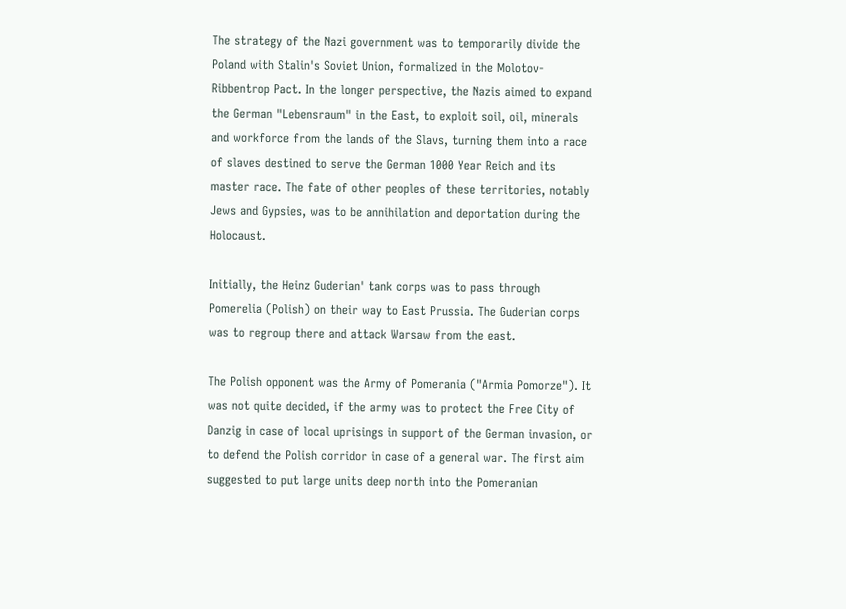The strategy of the Nazi government was to temporarily divide the Poland with Stalin's Soviet Union, formalized in the Molotov-Ribbentrop Pact. In the longer perspective, the Nazis aimed to expand the German "Lebensraum" in the East, to exploit soil, oil, minerals and workforce from the lands of the Slavs, turning them into a race of slaves destined to serve the German 1000 Year Reich and its master race. The fate of other peoples of these territories, notably Jews and Gypsies, was to be annihilation and deportation during the Holocaust.

Initially, the Heinz Guderian' tank corps was to pass through Pomerelia (Polish) on their way to East Prussia. The Guderian corps was to regroup there and attack Warsaw from the east.

The Polish opponent was the Army of Pomerania ("Armia Pomorze"). It was not quite decided, if the army was to protect the Free City of Danzig in case of local uprisings in support of the German invasion, or to defend the Polish corridor in case of a general war. The first aim suggested to put large units deep north into the Pomeranian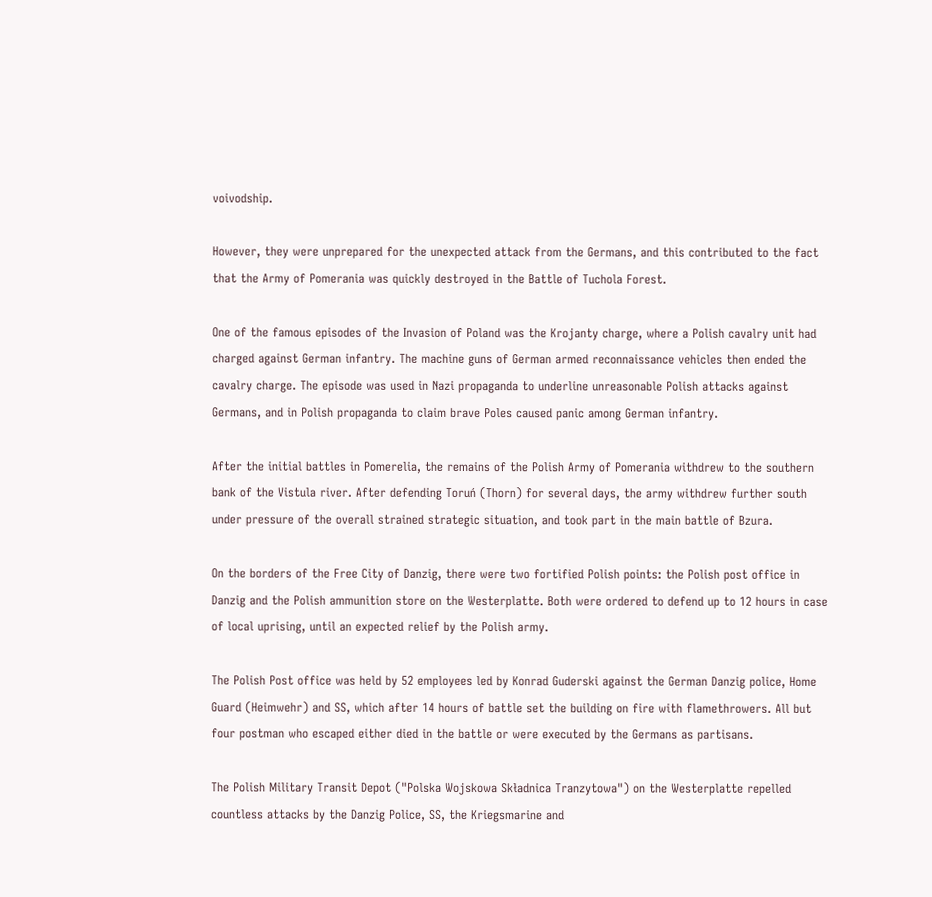voivodship.

However, they were unprepared for the unexpected attack from the Germans, and this contributed to the fact that the Army of Pomerania was quickly destroyed in the Battle of Tuchola Forest.

One of the famous episodes of the Invasion of Poland was the Krojanty charge, where a Polish cavalry unit had charged against German infantry. The machine guns of German armed reconnaissance vehicles then ended the cavalry charge. The episode was used in Nazi propaganda to underline unreasonable Polish attacks against Germans, and in Polish propaganda to claim brave Poles caused panic among German infantry.

After the initial battles in Pomerelia, the remains of the Polish Army of Pomerania withdrew to the southern bank of the Vistula river. After defending Toruń (Thorn) for several days, the army withdrew further south under pressure of the overall strained strategic situation, and took part in the main battle of Bzura.

On the borders of the Free City of Danzig, there were two fortified Polish points: the Polish post office in Danzig and the Polish ammunition store on the Westerplatte. Both were ordered to defend up to 12 hours in case of local uprising, until an expected relief by the Polish army.

The Polish Post office was held by 52 employees led by Konrad Guderski against the German Danzig police, Home Guard (Heimwehr) and SS, which after 14 hours of battle set the building on fire with flamethrowers. All but four postman who escaped either died in the battle or were executed by the Germans as partisans.

The Polish Military Transit Depot ("Polska Wojskowa Składnica Tranzytowa") on the Westerplatte repelled countless attacks by the Danzig Police, SS, the Kriegsmarine and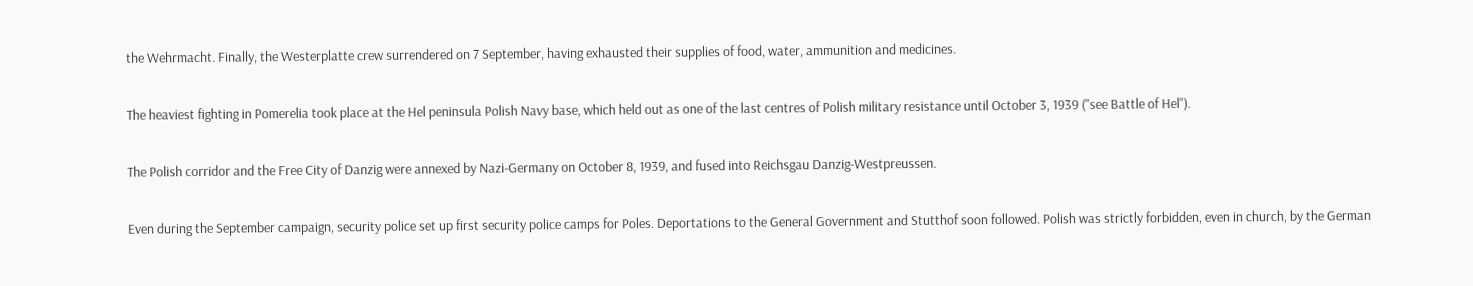the Wehrmacht. Finally, the Westerplatte crew surrendered on 7 September, having exhausted their supplies of food, water, ammunition and medicines.

The heaviest fighting in Pomerelia took place at the Hel peninsula Polish Navy base, which held out as one of the last centres of Polish military resistance until October 3, 1939 ("see Battle of Hel").

The Polish corridor and the Free City of Danzig were annexed by Nazi-Germany on October 8, 1939, and fused into Reichsgau Danzig-Westpreussen.

Even during the September campaign, security police set up first security police camps for Poles. Deportations to the General Government and Stutthof soon followed. Polish was strictly forbidden, even in church, by the German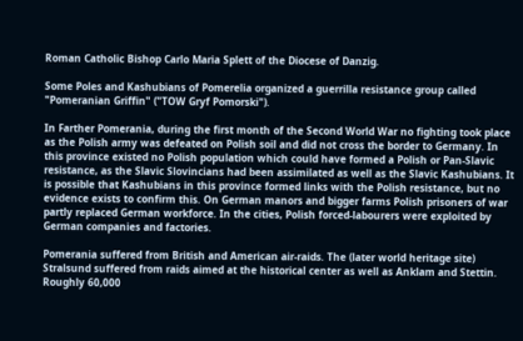Roman Catholic Bishop Carlo Maria Splett of the Diocese of Danzig.

Some Poles and Kashubians of Pomerelia organized a guerrilla resistance group called "Pomeranian Griffin" ("TOW Gryf Pomorski").

In Farther Pomerania, during the first month of the Second World War no fighting took place as the Polish army was defeated on Polish soil and did not cross the border to Germany. In this province existed no Polish population which could have formed a Polish or Pan-Slavic resistance, as the Slavic Slovincians had been assimilated as well as the Slavic Kashubians. It is possible that Kashubians in this province formed links with the Polish resistance, but no evidence exists to confirm this. On German manors and bigger farms Polish prisoners of war partly replaced German workforce. In the cities, Polish forced-labourers were exploited by German companies and factories.

Pomerania suffered from British and American air-raids. The (later world heritage site) Stralsund suffered from raids aimed at the historical center as well as Anklam and Stettin. Roughly 60,000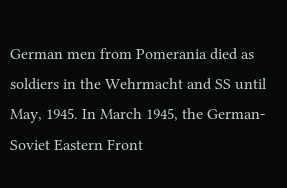German men from Pomerania died as soldiers in the Wehrmacht and SS until May, 1945. In March 1945, the German-Soviet Eastern Front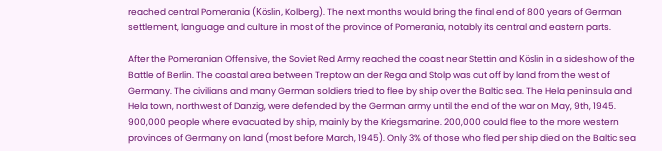reached central Pomerania (Köslin, Kolberg). The next months would bring the final end of 800 years of German settlement, language and culture in most of the province of Pomerania, notably its central and eastern parts.

After the Pomeranian Offensive, the Soviet Red Army reached the coast near Stettin and Köslin in a sideshow of the Battle of Berlin. The coastal area between Treptow an der Rega and Stolp was cut off by land from the west of Germany. The civilians and many German soldiers tried to flee by ship over the Baltic sea. The Hela peninsula and Hela town, northwest of Danzig, were defended by the German army until the end of the war on May, 9th, 1945. 900,000 people where evacuated by ship, mainly by the Kriegsmarine. 200,000 could flee to the more western provinces of Germany on land (most before March, 1945). Only 3% of those who fled per ship died on the Baltic sea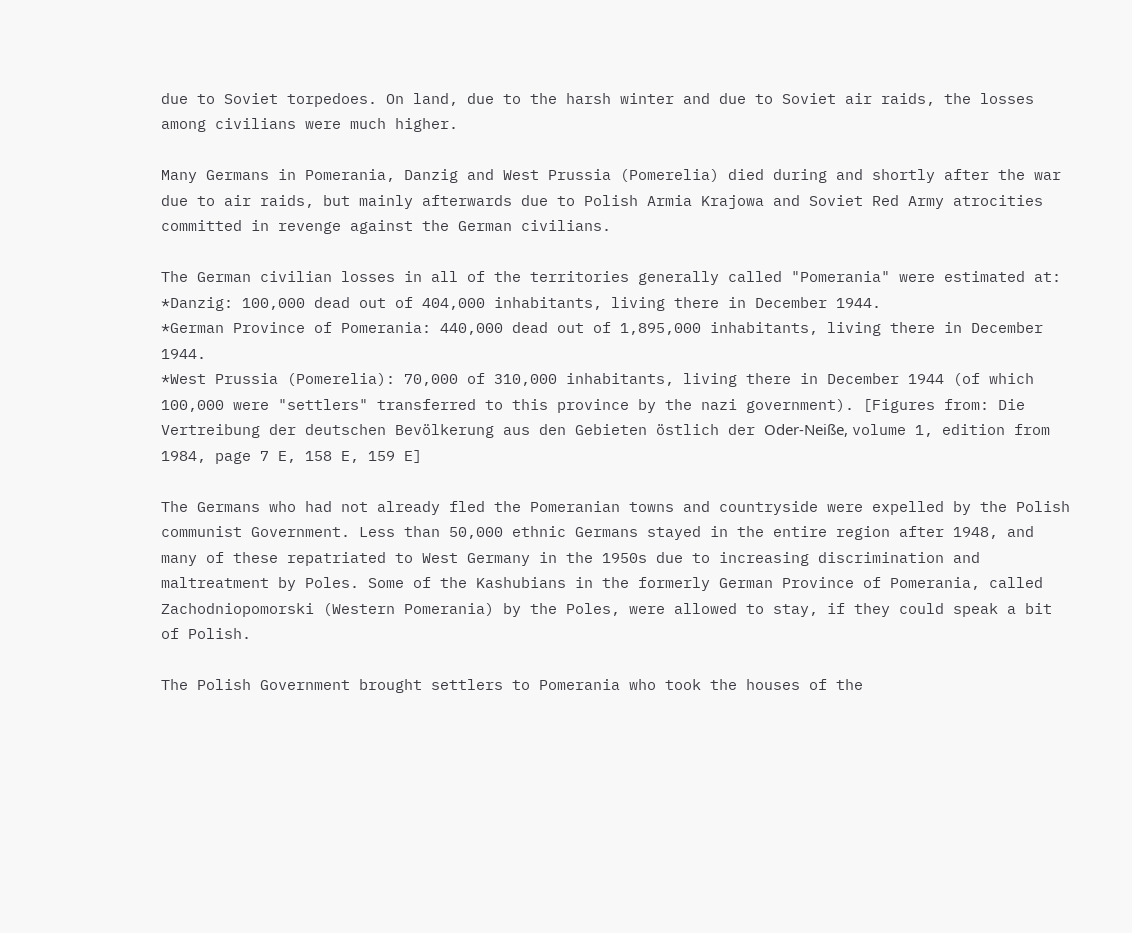due to Soviet torpedoes. On land, due to the harsh winter and due to Soviet air raids, the losses among civilians were much higher.

Many Germans in Pomerania, Danzig and West Prussia (Pomerelia) died during and shortly after the war due to air raids, but mainly afterwards due to Polish Armia Krajowa and Soviet Red Army atrocities committed in revenge against the German civilians.

The German civilian losses in all of the territories generally called "Pomerania" were estimated at:
*Danzig: 100,000 dead out of 404,000 inhabitants, living there in December 1944.
*German Province of Pomerania: 440,000 dead out of 1,895,000 inhabitants, living there in December 1944.
*West Prussia (Pomerelia): 70,000 of 310,000 inhabitants, living there in December 1944 (of which 100,000 were "settlers" transferred to this province by the nazi government). [Figures from: Die Vertreibung der deutschen Bevölkerung aus den Gebieten östlich der Oder-Neiße, volume 1, edition from 1984, page 7 E, 158 E, 159 E]

The Germans who had not already fled the Pomeranian towns and countryside were expelled by the Polish communist Government. Less than 50,000 ethnic Germans stayed in the entire region after 1948, and many of these repatriated to West Germany in the 1950s due to increasing discrimination and maltreatment by Poles. Some of the Kashubians in the formerly German Province of Pomerania, called Zachodniopomorski (Western Pomerania) by the Poles, were allowed to stay, if they could speak a bit of Polish.

The Polish Government brought settlers to Pomerania who took the houses of the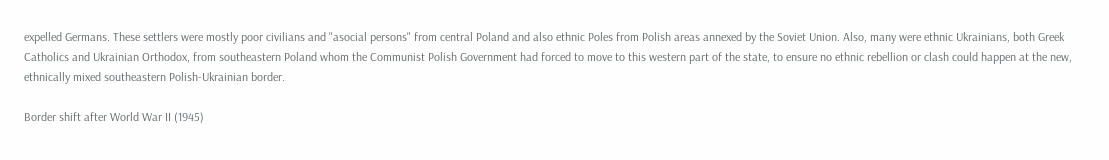expelled Germans. These settlers were mostly poor civilians and "asocial persons" from central Poland and also ethnic Poles from Polish areas annexed by the Soviet Union. Also, many were ethnic Ukrainians, both Greek Catholics and Ukrainian Orthodox, from southeastern Poland whom the Communist Polish Government had forced to move to this western part of the state, to ensure no ethnic rebellion or clash could happen at the new, ethnically mixed southeastern Polish-Ukrainian border.

Border shift after World War II (1945)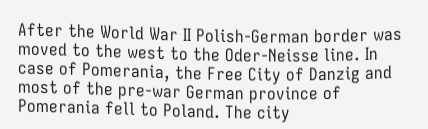After the World War II Polish-German border was moved to the west to the Oder-Neisse line. In case of Pomerania, the Free City of Danzig and most of the pre-war German province of Pomerania fell to Poland. The city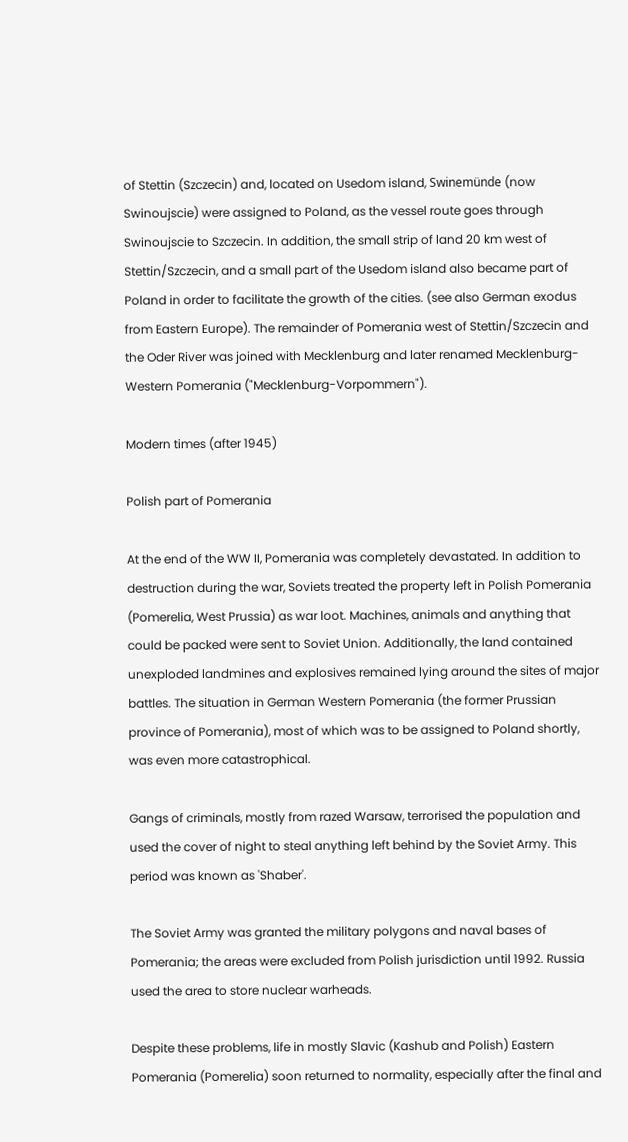of Stettin (Szczecin) and, located on Usedom island, Swinemünde (now Swinoujscie) were assigned to Poland, as the vessel route goes through Swinoujscie to Szczecin. In addition, the small strip of land 20 km west of Stettin/Szczecin, and a small part of the Usedom island also became part of Poland in order to facilitate the growth of the cities. (see also German exodus from Eastern Europe). The remainder of Pomerania west of Stettin/Szczecin and the Oder River was joined with Mecklenburg and later renamed Mecklenburg-Western Pomerania ("Mecklenburg-Vorpommern").

Modern times (after 1945)

Polish part of Pomerania

At the end of the WW II, Pomerania was completely devastated. In addition to destruction during the war, Soviets treated the property left in Polish Pomerania (Pomerelia, West Prussia) as war loot. Machines, animals and anything that could be packed were sent to Soviet Union. Additionally, the land contained unexploded landmines and explosives remained lying around the sites of major battles. The situation in German Western Pomerania (the former Prussian province of Pomerania), most of which was to be assigned to Poland shortly, was even more catastrophical.

Gangs of criminals, mostly from razed Warsaw, terrorised the population and used the cover of night to steal anything left behind by the Soviet Army. This period was known as 'Shaber'.

The Soviet Army was granted the military polygons and naval bases of Pomerania; the areas were excluded from Polish jurisdiction until 1992. Russia used the area to store nuclear warheads.

Despite these problems, life in mostly Slavic (Kashub and Polish) Eastern Pomerania (Pomerelia) soon returned to normality, especially after the final and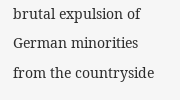brutal expulsion of German minorities from the countryside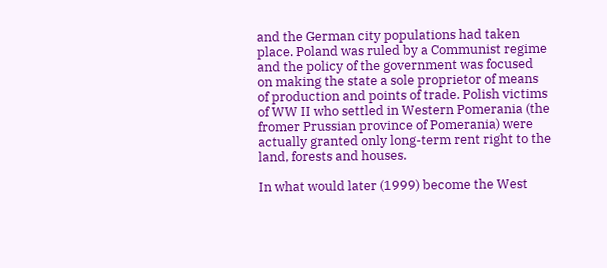and the German city populations had taken place. Poland was ruled by a Communist regime and the policy of the government was focused on making the state a sole proprietor of means of production and points of trade. Polish victims of WW II who settled in Western Pomerania (the fromer Prussian province of Pomerania) were actually granted only long-term rent right to the land, forests and houses.

In what would later (1999) become the West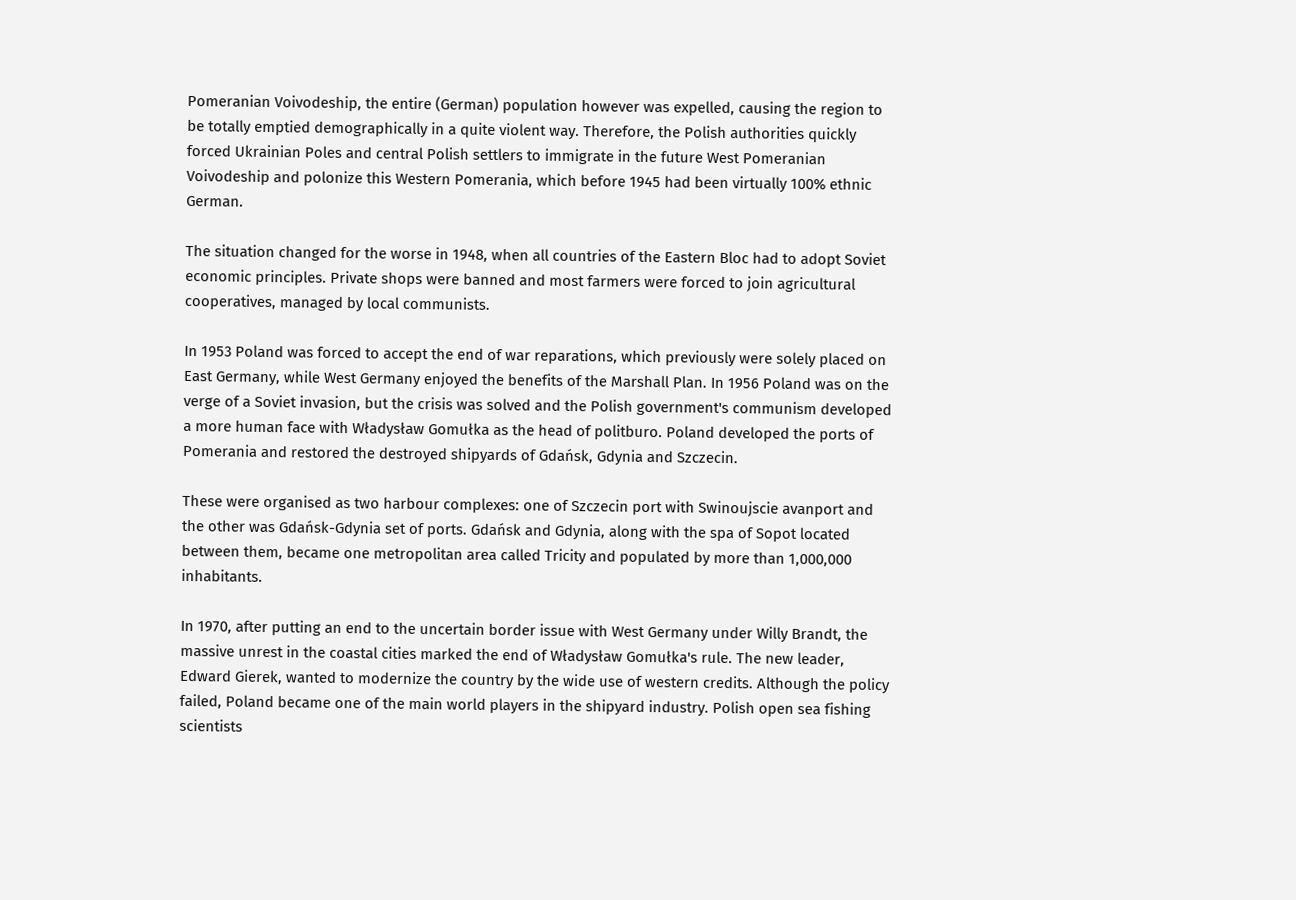Pomeranian Voivodeship, the entire (German) population however was expelled, causing the region to be totally emptied demographically in a quite violent way. Therefore, the Polish authorities quickly forced Ukrainian Poles and central Polish settlers to immigrate in the future West Pomeranian Voivodeship and polonize this Western Pomerania, which before 1945 had been virtually 100% ethnic German.

The situation changed for the worse in 1948, when all countries of the Eastern Bloc had to adopt Soviet economic principles. Private shops were banned and most farmers were forced to join agricultural cooperatives, managed by local communists.

In 1953 Poland was forced to accept the end of war reparations, which previously were solely placed on East Germany, while West Germany enjoyed the benefits of the Marshall Plan. In 1956 Poland was on the verge of a Soviet invasion, but the crisis was solved and the Polish government's communism developed a more human face with Władysław Gomułka as the head of politburo. Poland developed the ports of Pomerania and restored the destroyed shipyards of Gdańsk, Gdynia and Szczecin.

These were organised as two harbour complexes: one of Szczecin port with Swinoujscie avanport and the other was Gdańsk-Gdynia set of ports. Gdańsk and Gdynia, along with the spa of Sopot located between them, became one metropolitan area called Tricity and populated by more than 1,000,000 inhabitants.

In 1970, after putting an end to the uncertain border issue with West Germany under Willy Brandt, the massive unrest in the coastal cities marked the end of Władysław Gomułka's rule. The new leader, Edward Gierek, wanted to modernize the country by the wide use of western credits. Although the policy failed, Poland became one of the main world players in the shipyard industry. Polish open sea fishing scientists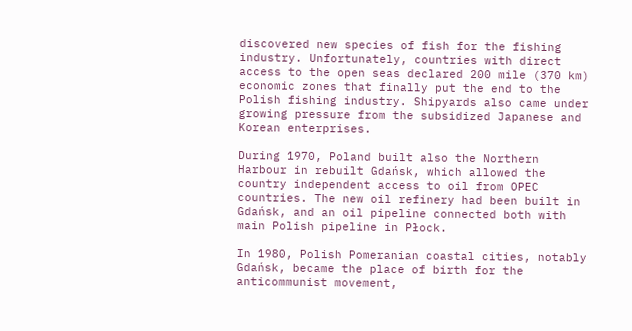discovered new species of fish for the fishing industry. Unfortunately, countries with direct access to the open seas declared 200 mile (370 km) economic zones that finally put the end to the Polish fishing industry. Shipyards also came under growing pressure from the subsidized Japanese and Korean enterprises.

During 1970, Poland built also the Northern Harbour in rebuilt Gdańsk, which allowed the country independent access to oil from OPEC countries. The new oil refinery had been built in Gdańsk, and an oil pipeline connected both with main Polish pipeline in Płock.

In 1980, Polish Pomeranian coastal cities, notably Gdańsk, became the place of birth for the anticommunist movement,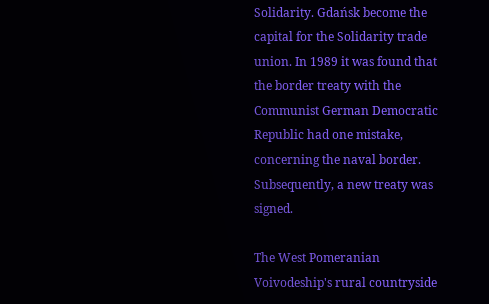Solidarity. Gdańsk become the capital for the Solidarity trade union. In 1989 it was found that the border treaty with the Communist German Democratic Republic had one mistake, concerning the naval border. Subsequently, a new treaty was signed.

The West Pomeranian Voivodeship's rural countryside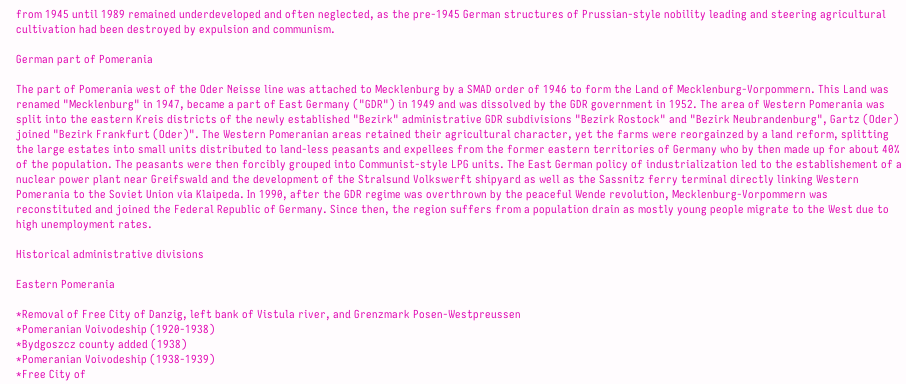from 1945 until 1989 remained underdeveloped and often neglected, as the pre-1945 German structures of Prussian-style nobility leading and steering agricultural cultivation had been destroyed by expulsion and communism.

German part of Pomerania

The part of Pomerania west of the Oder Neisse line was attached to Mecklenburg by a SMAD order of 1946 to form the Land of Mecklenburg-Vorpommern. This Land was renamed "Mecklenburg" in 1947, became a part of East Germany ("GDR") in 1949 and was dissolved by the GDR government in 1952. The area of Western Pomerania was split into the eastern Kreis districts of the newly established "Bezirk" administrative GDR subdivisions "Bezirk Rostock" and "Bezirk Neubrandenburg", Gartz (Oder) joined "Bezirk Frankfurt (Oder)". The Western Pomeranian areas retained their agricultural character, yet the farms were reorgainzed by a land reform, splitting the large estates into small units distributed to land-less peasants and expellees from the former eastern territories of Germany who by then made up for about 40% of the population. The peasants were then forcibly grouped into Communist-style LPG units. The East German policy of industrialization led to the establishement of a nuclear power plant near Greifswald and the development of the Stralsund Volkswerft shipyard as well as the Sassnitz ferry terminal directly linking Western Pomerania to the Soviet Union via Klaipeda. In 1990, after the GDR regime was overthrown by the peaceful Wende revolution, Mecklenburg-Vorpommern was reconstituted and joined the Federal Republic of Germany. Since then, the region suffers from a population drain as mostly young people migrate to the West due to high unemployment rates.

Historical administrative divisions

Eastern Pomerania

*Removal of Free City of Danzig, left bank of Vistula river, and Grenzmark Posen-Westpreussen
*Pomeranian Voivodeship (1920-1938)
*Bydgoszcz county added (1938)
*Pomeranian Voivodeship (1938-1939)
*Free City of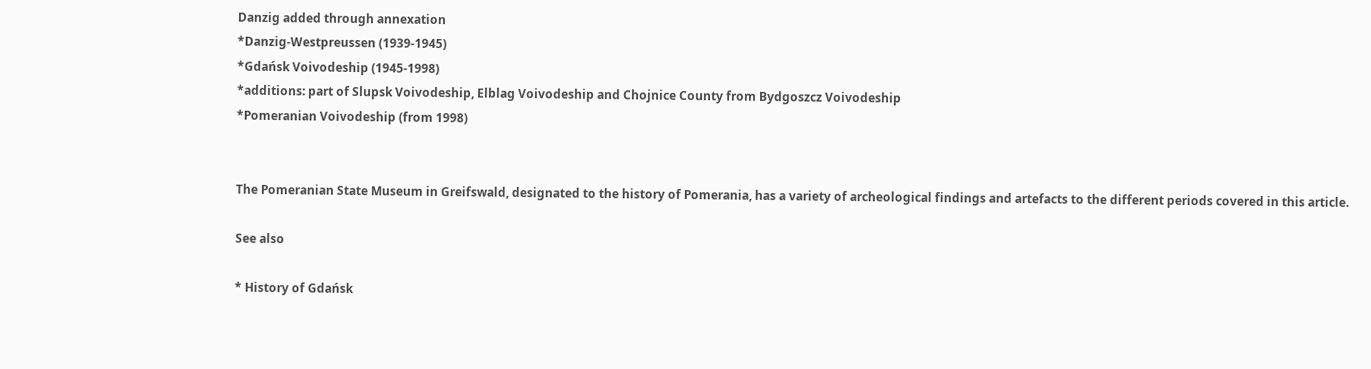Danzig added through annexation
*Danzig-Westpreussen (1939-1945)
*Gdańsk Voivodeship (1945-1998)
*additions: part of Slupsk Voivodeship, Elblag Voivodeship and Chojnice County from Bydgoszcz Voivodeship
*Pomeranian Voivodeship (from 1998)


The Pomeranian State Museum in Greifswald, designated to the history of Pomerania, has a variety of archeological findings and artefacts to the different periods covered in this article.

See also

* History of Gdańsk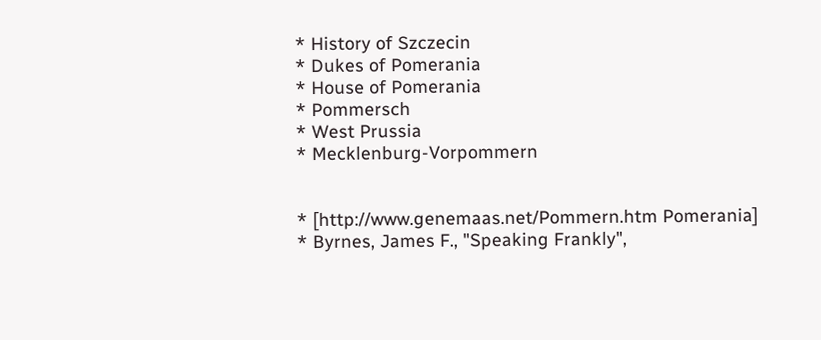* History of Szczecin
* Dukes of Pomerania
* House of Pomerania
* Pommersch
* West Prussia
* Mecklenburg-Vorpommern


* [http://www.genemaas.net/Pommern.htm Pomerania]
* Byrnes, James F., "Speaking Frankly",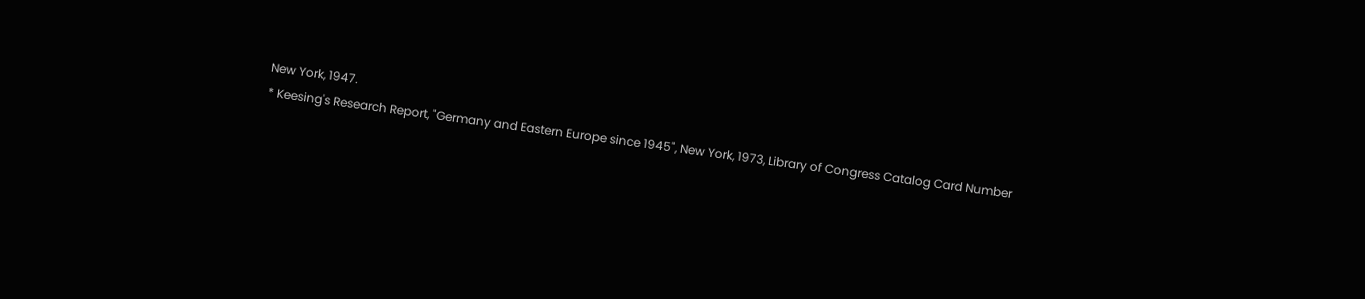New York, 1947.
* Keesing's Research Report, "Germany and Eastern Europe since 1945", New York, 1973, Library of Congress Catalog Card Number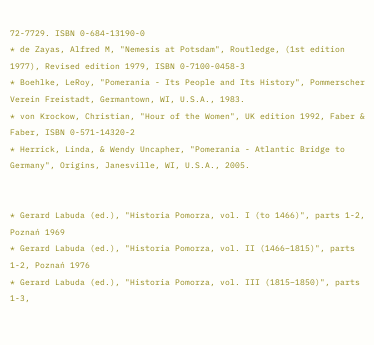72-7729. ISBN 0-684-13190-0
* de Zayas, Alfred M, "Nemesis at Potsdam", Routledge, (1st edition 1977), Revised edition 1979, ISBN 0-7100-0458-3
* Boehlke, LeRoy, "Pomerania - Its People and Its History", Pommerscher Verein Freistadt, Germantown, WI, U.S.A., 1983.
* von Krockow, Christian, "Hour of the Women", UK edition 1992, Faber & Faber, ISBN 0-571-14320-2
* Herrick, Linda, & Wendy Uncapher, "Pomerania - Atlantic Bridge to Germany", Origins, Janesville, WI, U.S.A., 2005.


* Gerard Labuda (ed.), "Historia Pomorza, vol. I (to 1466)", parts 1-2, Poznań 1969
* Gerard Labuda (ed.), "Historia Pomorza, vol. II (1466–1815)", parts 1-2, Poznań 1976
* Gerard Labuda (ed.), "Historia Pomorza, vol. III (1815–1850)", parts 1-3,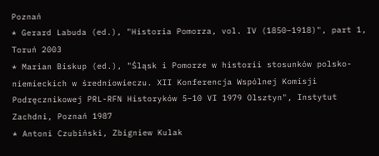Poznań
* Gerard Labuda (ed.), "Historia Pomorza, vol. IV (1850–1918)", part 1, Toruń 2003
* Marian Biskup (ed.), "Śląsk i Pomorze w historii stosunków polsko-niemieckich w średniowieczu. XII Konferencja Wspólnej Komisji Podręcznikowej PRL-RFN Historyków 5–10 VI 1979 Olsztyn", Instytut Zachdni, Poznań 1987
* Antoni Czubiński, Zbigniew Kulak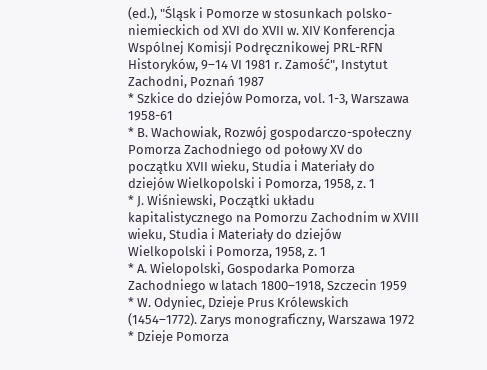(ed.), "Śląsk i Pomorze w stosunkach polsko-niemieckich od XVI do XVII w. XIV Konferencja Wspólnej Komisji Podręcznikowej PRL-RFN Historyków, 9–14 VI 1981 r. Zamość", Instytut Zachodni, Poznań 1987
* Szkice do dziejów Pomorza, vol. 1-3, Warszawa 1958-61
* B. Wachowiak, Rozwój gospodarczo-społeczny Pomorza Zachodniego od połowy XV do początku XVII wieku, Studia i Materiały do dziejów Wielkopolski i Pomorza, 1958, z. 1
* J. Wiśniewski, Początki układu kapitalistycznego na Pomorzu Zachodnim w XVIII wieku, Studia i Materiały do dziejów Wielkopolski i Pomorza, 1958, z. 1
* A. Wielopolski, Gospodarka Pomorza Zachodniego w latach 1800–1918, Szczecin 1959
* W. Odyniec, Dzieje Prus Królewskich (1454–1772). Zarys monograficzny, Warszawa 1972
* Dzieje Pomorza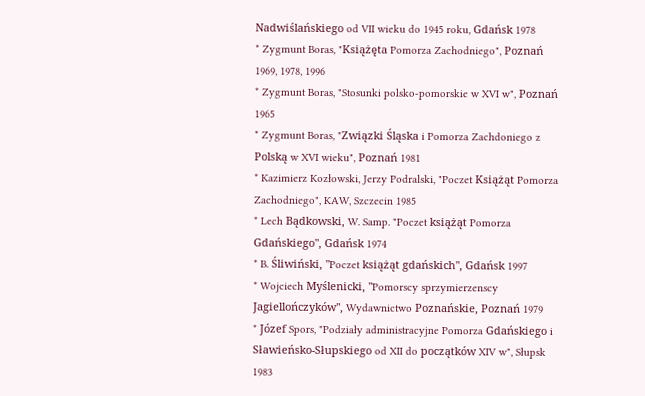Nadwiślańskiego od VII wieku do 1945 roku, Gdańsk 1978
* Zygmunt Boras, "Książęta Pomorza Zachodniego", Poznań 1969, 1978, 1996
* Zygmunt Boras, "Stosunki polsko-pomorskie w XVI w", Poznań 1965
* Zygmunt Boras, "Związki Śląska i Pomorza Zachdoniego z Polską w XVI wieku", Poznań 1981
* Kazimierz Kozłowski, Jerzy Podralski, "Poczet Książąt Pomorza Zachodniego", KAW, Szczecin 1985
* Lech Bądkowski, W. Samp. "Poczet książąt Pomorza Gdańskiego", Gdańsk 1974
* B. Śliwiński, "Poczet książąt gdańskich", Gdańsk 1997
* Wojciech Myślenicki, "Pomorscy sprzymierzenscy Jagiellończyków", Wydawnictwo Poznańskie, Poznań 1979
* Józef Spors, "Podziały administracyjne Pomorza Gdańskiego i Sławieńsko-Słupskiego od XII do początków XIV w", Słupsk 1983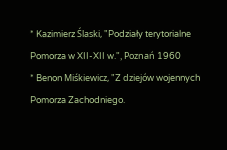* Kazimierz Ślaski, "Podziały terytorialne Pomorza w XII-XII w.", Poznań 1960
* Benon Miśkiewicz, "Z dziejów wojennych Pomorza Zachodniego.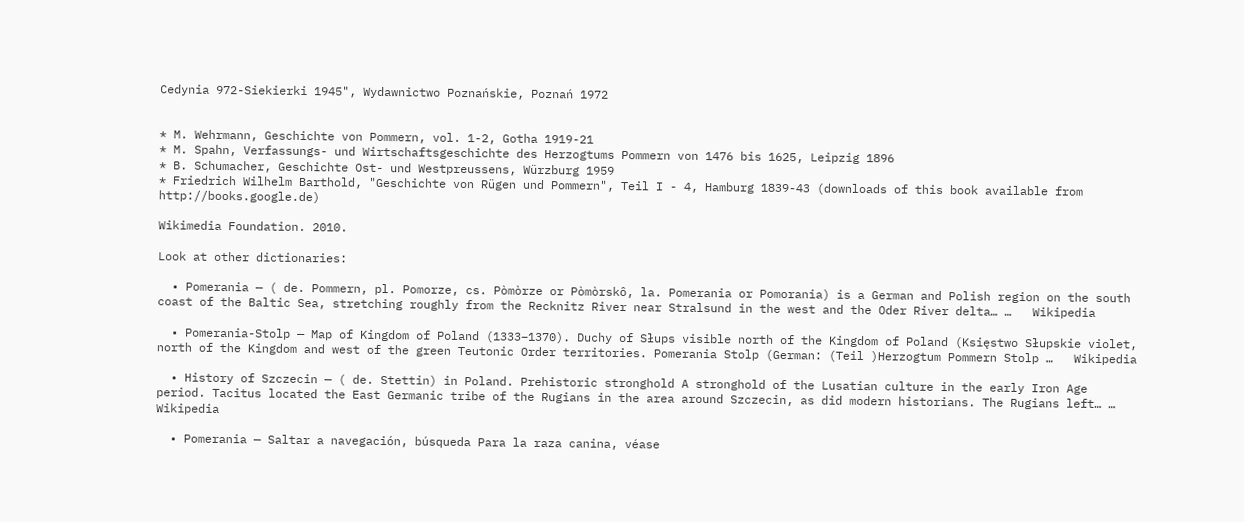Cedynia 972-Siekierki 1945", Wydawnictwo Poznańskie, Poznań 1972


* M. Wehrmann, Geschichte von Pommern, vol. 1-2, Gotha 1919-21
* M. Spahn, Verfassungs- und Wirtschaftsgeschichte des Herzogtums Pommern von 1476 bis 1625, Leipzig 1896
* B. Schumacher, Geschichte Ost- und Westpreussens, Würzburg 1959
* Friedrich Wilhelm Barthold, "Geschichte von Rügen und Pommern", Teil I - 4, Hamburg 1839-43 (downloads of this book available from http://books.google.de)

Wikimedia Foundation. 2010.

Look at other dictionaries:

  • Pomerania — ( de. Pommern, pl. Pomorze, cs. Pòmòrze or Pòmòrskô, la. Pomerania or Pomorania) is a German and Polish region on the south coast of the Baltic Sea, stretching roughly from the Recknitz River near Stralsund in the west and the Oder River delta… …   Wikipedia

  • Pomerania-Stolp — Map of Kingdom of Poland (1333–1370). Duchy of Słups visible north of the Kingdom of Poland (Księstwo Słupskie violet, north of the Kingdom and west of the green Teutonic Order territories. Pomerania Stolp (German: (Teil )Herzogtum Pommern Stolp …   Wikipedia

  • History of Szczecin — ( de. Stettin) in Poland. Prehistoric stronghold A stronghold of the Lusatian culture in the early Iron Age period. Tacitus located the East Germanic tribe of the Rugians in the area around Szczecin, as did modern historians. The Rugians left… …   Wikipedia

  • Pomerania — Saltar a navegación, búsqueda Para la raza canina, véase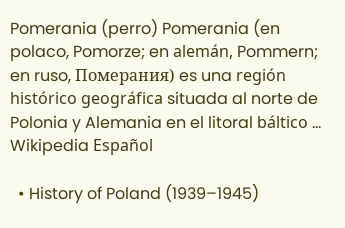Pomerania (perro) Pomerania (en polaco, Pomorze; en alemán, Pommern; en ruso, Померания) es una región histórico geográfica situada al norte de Polonia y Alemania en el litoral báltico …   Wikipedia Español

  • History of Poland (1939–1945)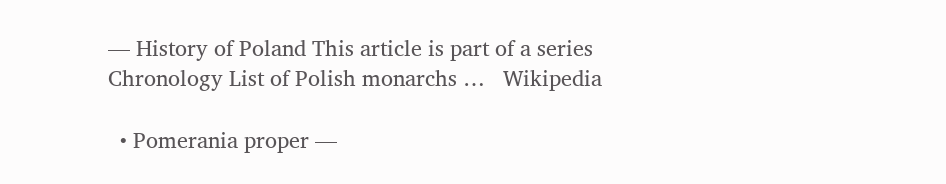— History of Poland This article is part of a series Chronology List of Polish monarchs …   Wikipedia

  • Pomerania proper —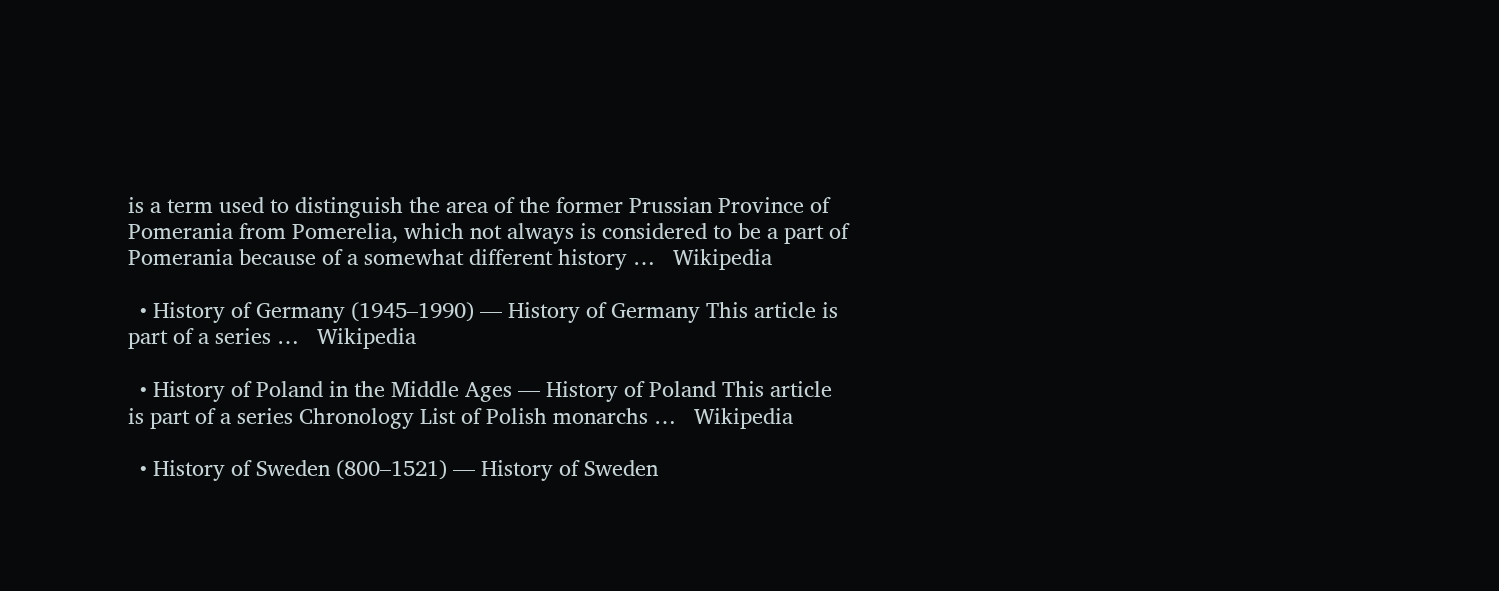is a term used to distinguish the area of the former Prussian Province of Pomerania from Pomerelia, which not always is considered to be a part of Pomerania because of a somewhat different history …   Wikipedia

  • History of Germany (1945–1990) — History of Germany This article is part of a series …   Wikipedia

  • History of Poland in the Middle Ages — History of Poland This article is part of a series Chronology List of Polish monarchs …   Wikipedia

  • History of Sweden (800–1521) — History of Sweden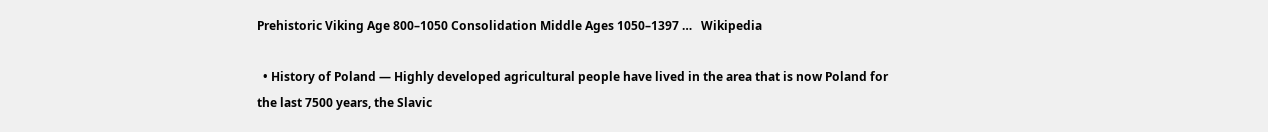Prehistoric Viking Age 800–1050 Consolidation Middle Ages 1050–1397 …   Wikipedia

  • History of Poland — Highly developed agricultural people have lived in the area that is now Poland for the last 7500 years, the Slavic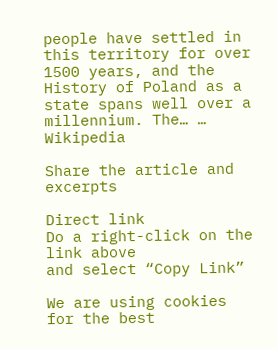people have settled in this territory for over 1500 years, and the History of Poland as a state spans well over a millennium. The… …   Wikipedia

Share the article and excerpts

Direct link
Do a right-click on the link above
and select “Copy Link”

We are using cookies for the best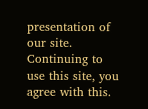presentation of our site. Continuing to use this site, you agree with this.